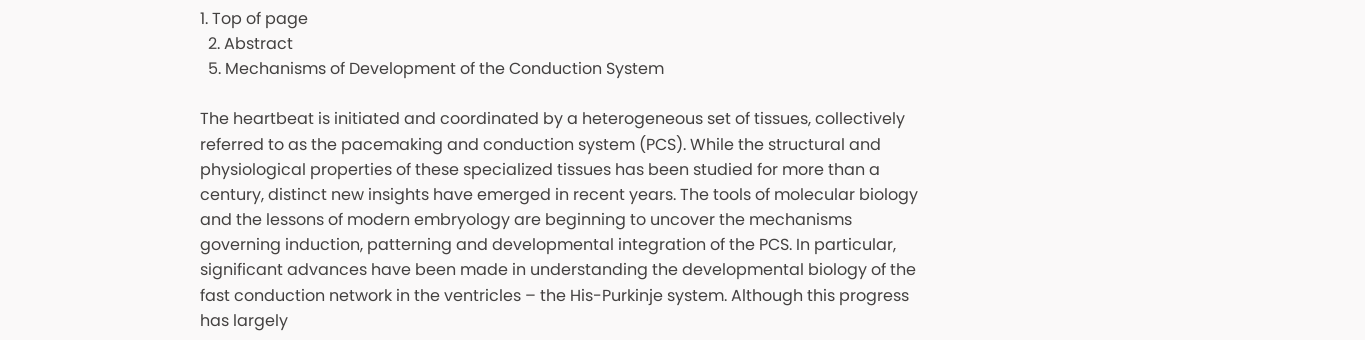1. Top of page
  2. Abstract
  5. Mechanisms of Development of the Conduction System

The heartbeat is initiated and coordinated by a heterogeneous set of tissues, collectively referred to as the pacemaking and conduction system (PCS). While the structural and physiological properties of these specialized tissues has been studied for more than a century, distinct new insights have emerged in recent years. The tools of molecular biology and the lessons of modern embryology are beginning to uncover the mechanisms governing induction, patterning and developmental integration of the PCS. In particular, significant advances have been made in understanding the developmental biology of the fast conduction network in the ventricles – the His-Purkinje system. Although this progress has largely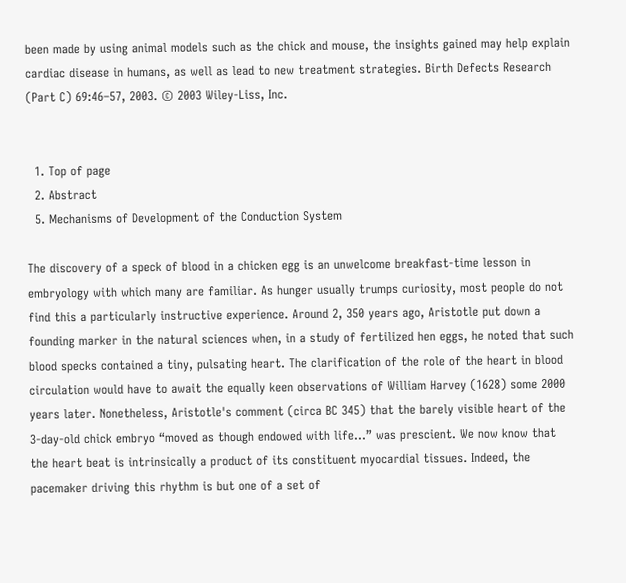been made by using animal models such as the chick and mouse, the insights gained may help explain cardiac disease in humans, as well as lead to new treatment strategies. Birth Defects Research (Part C) 69:46–57, 2003. © 2003 Wiley-Liss, Inc.


  1. Top of page
  2. Abstract
  5. Mechanisms of Development of the Conduction System

The discovery of a speck of blood in a chicken egg is an unwelcome breakfast-time lesson in embryology with which many are familiar. As hunger usually trumps curiosity, most people do not find this a particularly instructive experience. Around 2, 350 years ago, Aristotle put down a founding marker in the natural sciences when, in a study of fertilized hen eggs, he noted that such blood specks contained a tiny, pulsating heart. The clarification of the role of the heart in blood circulation would have to await the equally keen observations of William Harvey (1628) some 2000 years later. Nonetheless, Aristotle's comment (circa BC 345) that the barely visible heart of the 3-day-old chick embryo “moved as though endowed with life…” was prescient. We now know that the heart beat is intrinsically a product of its constituent myocardial tissues. Indeed, the pacemaker driving this rhythm is but one of a set of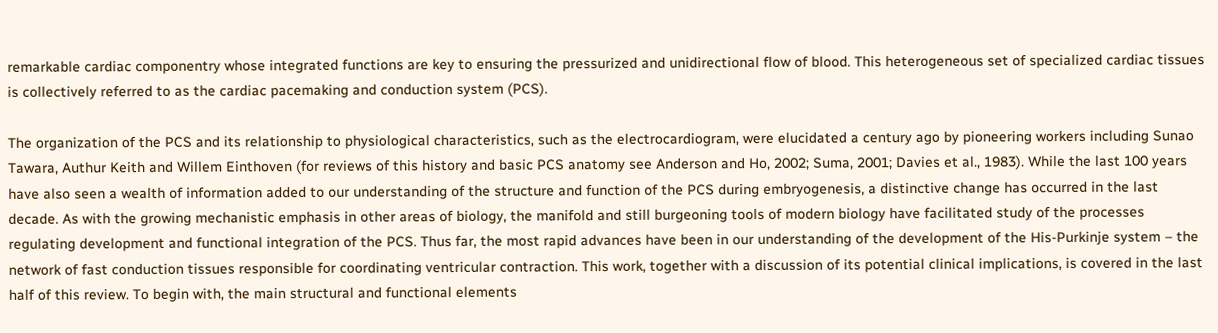remarkable cardiac componentry whose integrated functions are key to ensuring the pressurized and unidirectional flow of blood. This heterogeneous set of specialized cardiac tissues is collectively referred to as the cardiac pacemaking and conduction system (PCS).

The organization of the PCS and its relationship to physiological characteristics, such as the electrocardiogram, were elucidated a century ago by pioneering workers including Sunao Tawara, Authur Keith and Willem Einthoven (for reviews of this history and basic PCS anatomy see Anderson and Ho, 2002; Suma, 2001; Davies et al., 1983). While the last 100 years have also seen a wealth of information added to our understanding of the structure and function of the PCS during embryogenesis, a distinctive change has occurred in the last decade. As with the growing mechanistic emphasis in other areas of biology, the manifold and still burgeoning tools of modern biology have facilitated study of the processes regulating development and functional integration of the PCS. Thus far, the most rapid advances have been in our understanding of the development of the His-Purkinje system – the network of fast conduction tissues responsible for coordinating ventricular contraction. This work, together with a discussion of its potential clinical implications, is covered in the last half of this review. To begin with, the main structural and functional elements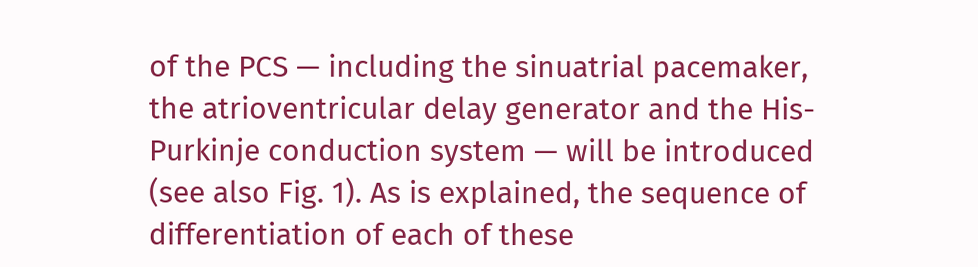of the PCS — including the sinuatrial pacemaker, the atrioventricular delay generator and the His-Purkinje conduction system — will be introduced (see also Fig. 1). As is explained, the sequence of differentiation of each of these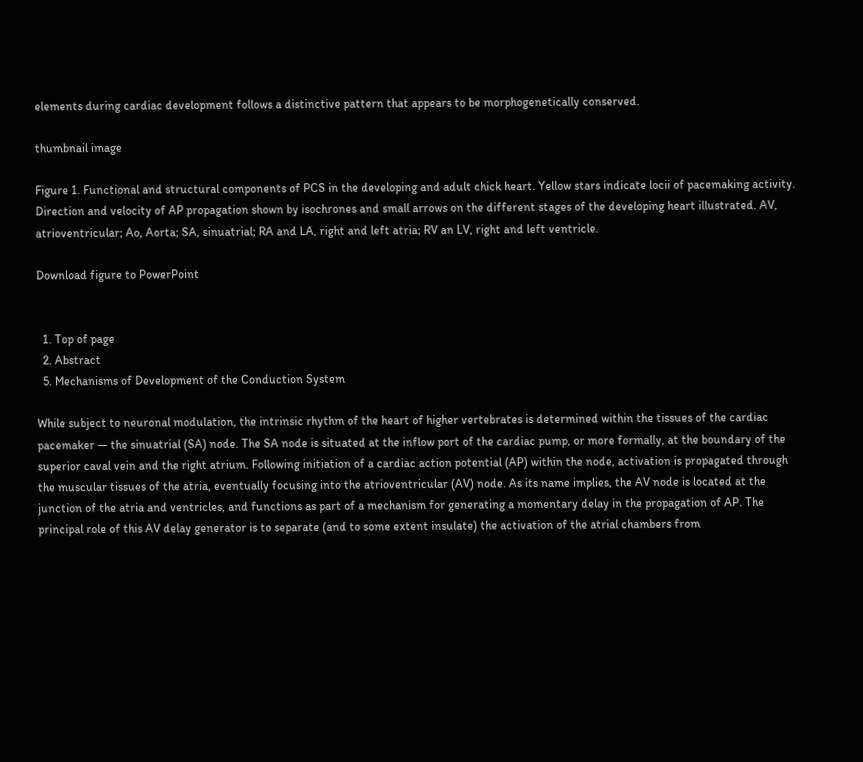elements during cardiac development follows a distinctive pattern that appears to be morphogenetically conserved.

thumbnail image

Figure 1. Functional and structural components of PCS in the developing and adult chick heart. Yellow stars indicate locii of pacemaking activity. Direction and velocity of AP propagation shown by isochrones and small arrows on the different stages of the developing heart illustrated. AV, atrioventricular; Ao, Aorta; SA, sinuatrial; RA and LA, right and left atria; RV an LV, right and left ventricle.

Download figure to PowerPoint


  1. Top of page
  2. Abstract
  5. Mechanisms of Development of the Conduction System

While subject to neuronal modulation, the intrinsic rhythm of the heart of higher vertebrates is determined within the tissues of the cardiac pacemaker — the sinuatrial (SA) node. The SA node is situated at the inflow port of the cardiac pump, or more formally, at the boundary of the superior caval vein and the right atrium. Following initiation of a cardiac action potential (AP) within the node, activation is propagated through the muscular tissues of the atria, eventually focusing into the atrioventricular (AV) node. As its name implies, the AV node is located at the junction of the atria and ventricles, and functions as part of a mechanism for generating a momentary delay in the propagation of AP. The principal role of this AV delay generator is to separate (and to some extent insulate) the activation of the atrial chambers from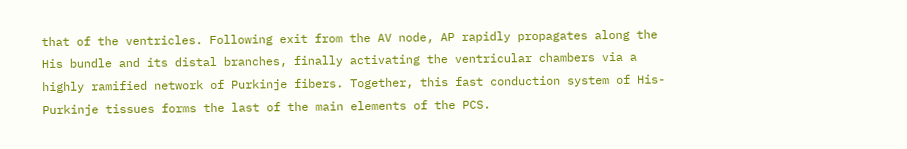that of the ventricles. Following exit from the AV node, AP rapidly propagates along the His bundle and its distal branches, finally activating the ventricular chambers via a highly ramified network of Purkinje fibers. Together, this fast conduction system of His-Purkinje tissues forms the last of the main elements of the PCS.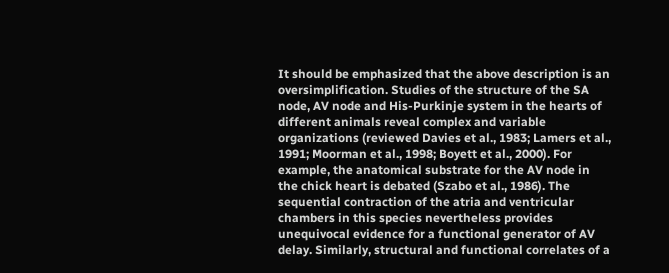It should be emphasized that the above description is an oversimplification. Studies of the structure of the SA node, AV node and His-Purkinje system in the hearts of different animals reveal complex and variable organizations (reviewed Davies et al., 1983; Lamers et al., 1991; Moorman et al., 1998; Boyett et al., 2000). For example, the anatomical substrate for the AV node in the chick heart is debated (Szabo et al., 1986). The sequential contraction of the atria and ventricular chambers in this species nevertheless provides unequivocal evidence for a functional generator of AV delay. Similarly, structural and functional correlates of a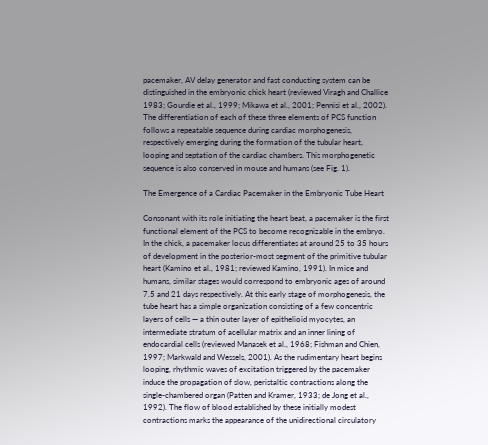pacemaker, AV delay generator and fast conducting system can be distinguished in the embryonic chick heart (reviewed Viragh and Challice 1983; Gourdie et al., 1999; Mikawa et al., 2001; Pennisi et al., 2002). The differentiation of each of these three elements of PCS function follows a repeatable sequence during cardiac morphogenesis, respectively emerging during the formation of the tubular heart, looping and septation of the cardiac chambers. This morphogenetic sequence is also conserved in mouse and humans (see Fig. 1).

The Emergence of a Cardiac Pacemaker in the Embryonic Tube Heart

Consonant with its role initiating the heart beat, a pacemaker is the first functional element of the PCS to become recognizable in the embryo. In the chick, a pacemaker locus differentiates at around 25 to 35 hours of development in the posterior-most segment of the primitive tubular heart (Kamino et al., 1981; reviewed Kamino, 1991). In mice and humans, similar stages would correspond to embryonic ages of around 7.5 and 21 days respectively. At this early stage of morphogenesis, the tube heart has a simple organization consisting of a few concentric layers of cells — a thin outer layer of epithelioid myocytes, an intermediate stratum of acellular matrix and an inner lining of endocardial cells (reviewed Manasek et al., 1968; Fishman and Chien, 1997; Markwald and Wessels, 2001). As the rudimentary heart begins looping, rhythmic waves of excitation triggered by the pacemaker induce the propagation of slow, peristaltic contractions along the single-chambered organ (Patten and Kramer, 1933; de Jong et al., 1992). The flow of blood established by these initially modest contractions marks the appearance of the unidirectional circulatory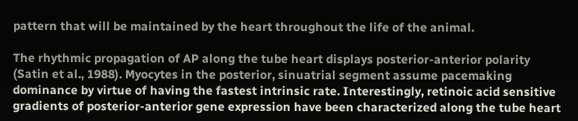pattern that will be maintained by the heart throughout the life of the animal.

The rhythmic propagation of AP along the tube heart displays posterior-anterior polarity (Satin et al., 1988). Myocytes in the posterior, sinuatrial segment assume pacemaking dominance by virtue of having the fastest intrinsic rate. Interestingly, retinoic acid sensitive gradients of posterior-anterior gene expression have been characterized along the tube heart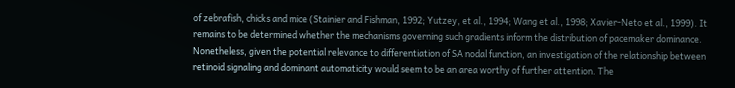of zebrafish, chicks and mice (Stainier and Fishman, 1992; Yutzey, et al., 1994; Wang et al., 1998; Xavier-Neto et al., 1999). It remains to be determined whether the mechanisms governing such gradients inform the distribution of pacemaker dominance. Nonetheless, given the potential relevance to differentiation of SA nodal function, an investigation of the relationship between retinoid signaling and dominant automaticity would seem to be an area worthy of further attention. The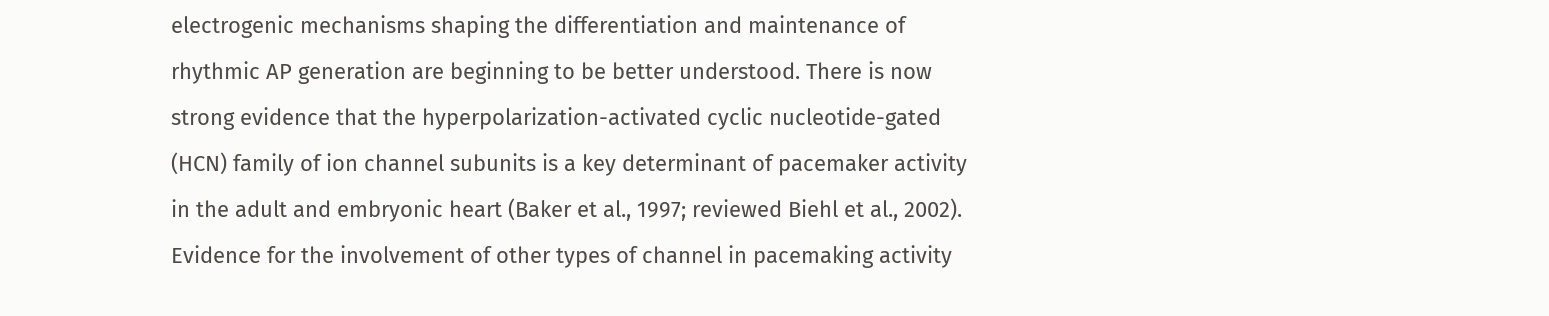electrogenic mechanisms shaping the differentiation and maintenance of rhythmic AP generation are beginning to be better understood. There is now strong evidence that the hyperpolarization-activated cyclic nucleotide-gated (HCN) family of ion channel subunits is a key determinant of pacemaker activity in the adult and embryonic heart (Baker et al., 1997; reviewed Biehl et al., 2002). Evidence for the involvement of other types of channel in pacemaking activity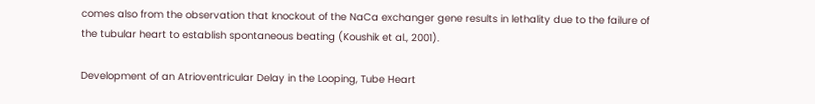comes also from the observation that knockout of the NaCa exchanger gene results in lethality due to the failure of the tubular heart to establish spontaneous beating (Koushik et al., 2001).

Development of an Atrioventricular Delay in the Looping, Tube Heart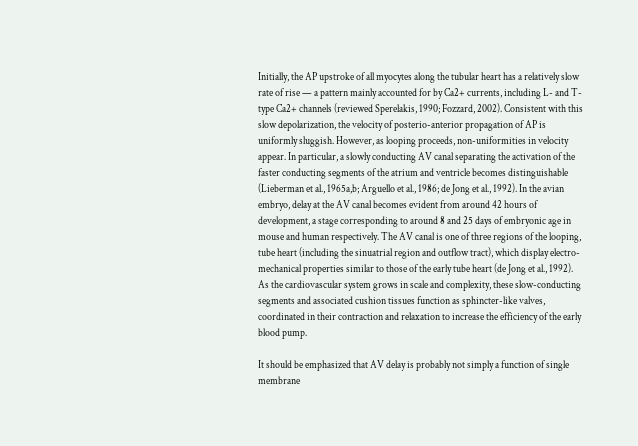Initially, the AP upstroke of all myocytes along the tubular heart has a relatively slow rate of rise — a pattern mainly accounted for by Ca2+ currents, including L- and T-type Ca2+ channels (reviewed Sperelakis, 1990; Fozzard, 2002). Consistent with this slow depolarization, the velocity of posterio-anterior propagation of AP is uniformly sluggish. However, as looping proceeds, non-uniformities in velocity appear. In particular, a slowly conducting AV canal separating the activation of the faster conducting segments of the atrium and ventricle becomes distinguishable (Lieberman et al., 1965a,b; Arguello et al., 1986; de Jong et al., 1992). In the avian embryo, delay at the AV canal becomes evident from around 42 hours of development, a stage corresponding to around 8 and 25 days of embryonic age in mouse and human respectively. The AV canal is one of three regions of the looping, tube heart (including the sinuatrial region and outflow tract), which display electro-mechanical properties similar to those of the early tube heart (de Jong et al., 1992). As the cardiovascular system grows in scale and complexity, these slow-conducting segments and associated cushion tissues function as sphincter-like valves, coordinated in their contraction and relaxation to increase the efficiency of the early blood pump.

It should be emphasized that AV delay is probably not simply a function of single membrane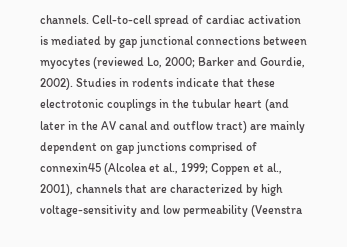channels. Cell-to-cell spread of cardiac activation is mediated by gap junctional connections between myocytes (reviewed Lo, 2000; Barker and Gourdie, 2002). Studies in rodents indicate that these electrotonic couplings in the tubular heart (and later in the AV canal and outflow tract) are mainly dependent on gap junctions comprised of connexin45 (Alcolea et al., 1999; Coppen et al., 2001), channels that are characterized by high voltage-sensitivity and low permeability (Veenstra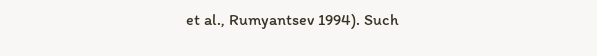et al., Rumyantsev 1994). Such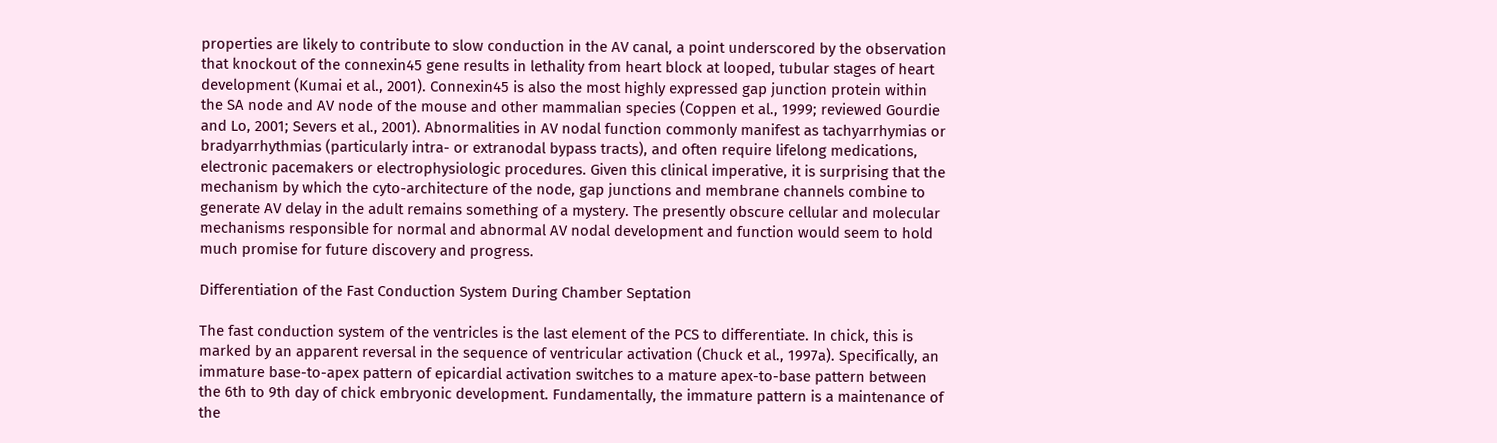properties are likely to contribute to slow conduction in the AV canal, a point underscored by the observation that knockout of the connexin45 gene results in lethality from heart block at looped, tubular stages of heart development (Kumai et al., 2001). Connexin45 is also the most highly expressed gap junction protein within the SA node and AV node of the mouse and other mammalian species (Coppen et al., 1999; reviewed Gourdie and Lo, 2001; Severs et al., 2001). Abnormalities in AV nodal function commonly manifest as tachyarrhymias or bradyarrhythmias (particularly intra- or extranodal bypass tracts), and often require lifelong medications, electronic pacemakers or electrophysiologic procedures. Given this clinical imperative, it is surprising that the mechanism by which the cyto-architecture of the node, gap junctions and membrane channels combine to generate AV delay in the adult remains something of a mystery. The presently obscure cellular and molecular mechanisms responsible for normal and abnormal AV nodal development and function would seem to hold much promise for future discovery and progress.

Differentiation of the Fast Conduction System During Chamber Septation

The fast conduction system of the ventricles is the last element of the PCS to differentiate. In chick, this is marked by an apparent reversal in the sequence of ventricular activation (Chuck et al., 1997a). Specifically, an immature base-to-apex pattern of epicardial activation switches to a mature apex-to-base pattern between the 6th to 9th day of chick embryonic development. Fundamentally, the immature pattern is a maintenance of the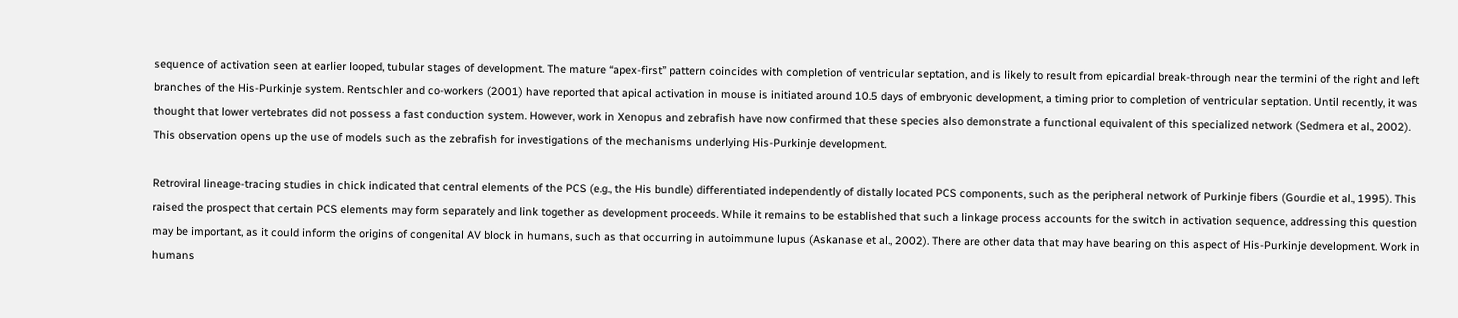sequence of activation seen at earlier looped, tubular stages of development. The mature “apex-first” pattern coincides with completion of ventricular septation, and is likely to result from epicardial break-through near the termini of the right and left branches of the His-Purkinje system. Rentschler and co-workers (2001) have reported that apical activation in mouse is initiated around 10.5 days of embryonic development, a timing prior to completion of ventricular septation. Until recently, it was thought that lower vertebrates did not possess a fast conduction system. However, work in Xenopus and zebrafish have now confirmed that these species also demonstrate a functional equivalent of this specialized network (Sedmera et al., 2002). This observation opens up the use of models such as the zebrafish for investigations of the mechanisms underlying His-Purkinje development.

Retroviral lineage-tracing studies in chick indicated that central elements of the PCS (e.g., the His bundle) differentiated independently of distally located PCS components, such as the peripheral network of Purkinje fibers (Gourdie et al., 1995). This raised the prospect that certain PCS elements may form separately and link together as development proceeds. While it remains to be established that such a linkage process accounts for the switch in activation sequence, addressing this question may be important, as it could inform the origins of congenital AV block in humans, such as that occurring in autoimmune lupus (Askanase et al., 2002). There are other data that may have bearing on this aspect of His-Purkinje development. Work in humans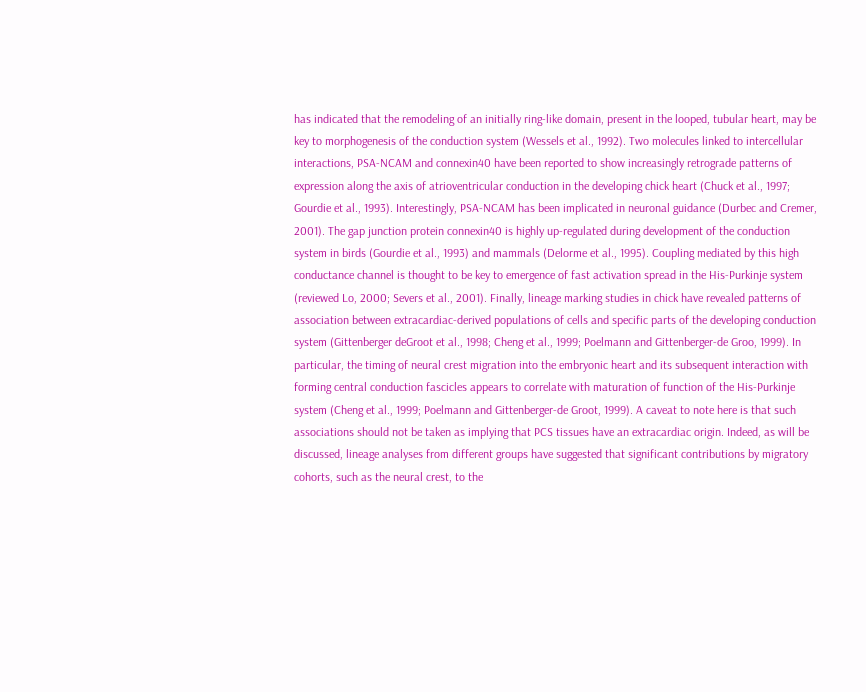has indicated that the remodeling of an initially ring-like domain, present in the looped, tubular heart, may be key to morphogenesis of the conduction system (Wessels et al., 1992). Two molecules linked to intercellular interactions, PSA-NCAM and connexin40 have been reported to show increasingly retrograde patterns of expression along the axis of atrioventricular conduction in the developing chick heart (Chuck et al., 1997; Gourdie et al., 1993). Interestingly, PSA-NCAM has been implicated in neuronal guidance (Durbec and Cremer, 2001). The gap junction protein connexin40 is highly up-regulated during development of the conduction system in birds (Gourdie et al., 1993) and mammals (Delorme et al., 1995). Coupling mediated by this high conductance channel is thought to be key to emergence of fast activation spread in the His-Purkinje system (reviewed Lo, 2000; Severs et al., 2001). Finally, lineage marking studies in chick have revealed patterns of association between extracardiac-derived populations of cells and specific parts of the developing conduction system (Gittenberger deGroot et al., 1998; Cheng et al., 1999; Poelmann and Gittenberger-de Groo, 1999). In particular, the timing of neural crest migration into the embryonic heart and its subsequent interaction with forming central conduction fascicles appears to correlate with maturation of function of the His-Purkinje system (Cheng et al., 1999; Poelmann and Gittenberger-de Groot, 1999). A caveat to note here is that such associations should not be taken as implying that PCS tissues have an extracardiac origin. Indeed, as will be discussed, lineage analyses from different groups have suggested that significant contributions by migratory cohorts, such as the neural crest, to the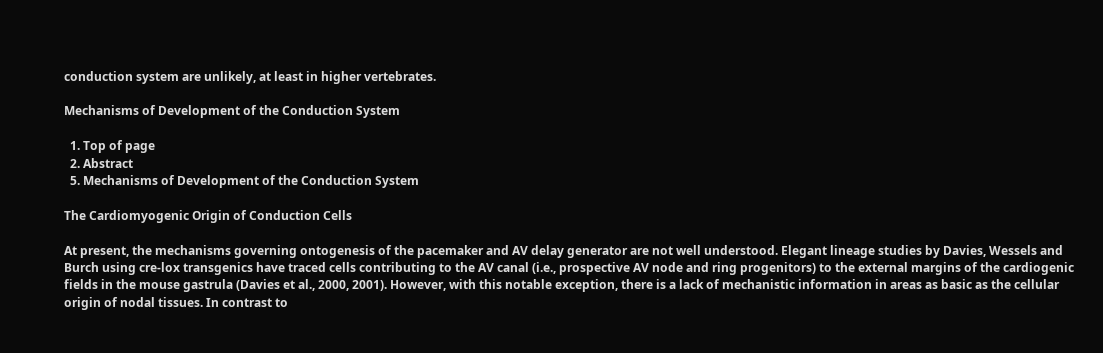conduction system are unlikely, at least in higher vertebrates.

Mechanisms of Development of the Conduction System

  1. Top of page
  2. Abstract
  5. Mechanisms of Development of the Conduction System

The Cardiomyogenic Origin of Conduction Cells

At present, the mechanisms governing ontogenesis of the pacemaker and AV delay generator are not well understood. Elegant lineage studies by Davies, Wessels and Burch using cre-lox transgenics have traced cells contributing to the AV canal (i.e., prospective AV node and ring progenitors) to the external margins of the cardiogenic fields in the mouse gastrula (Davies et al., 2000, 2001). However, with this notable exception, there is a lack of mechanistic information in areas as basic as the cellular origin of nodal tissues. In contrast to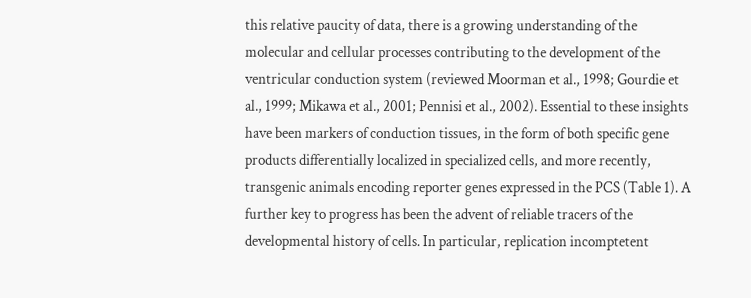this relative paucity of data, there is a growing understanding of the molecular and cellular processes contributing to the development of the ventricular conduction system (reviewed Moorman et al., 1998; Gourdie et al., 1999; Mikawa et al., 2001; Pennisi et al., 2002). Essential to these insights have been markers of conduction tissues, in the form of both specific gene products differentially localized in specialized cells, and more recently, transgenic animals encoding reporter genes expressed in the PCS (Table 1). A further key to progress has been the advent of reliable tracers of the developmental history of cells. In particular, replication incomptetent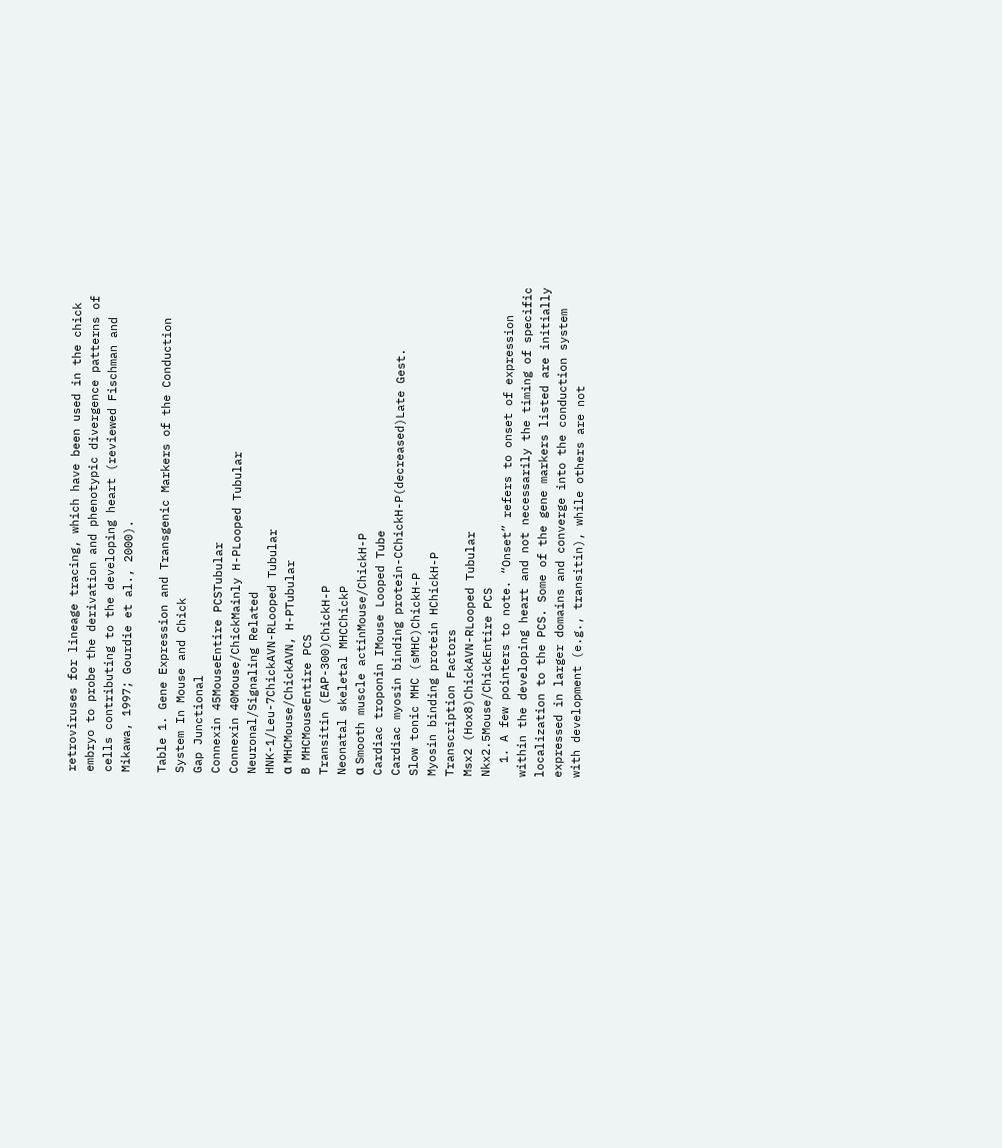retroviruses for lineage tracing, which have been used in the chick embryo to probe the derivation and phenotypic divergence patterns of cells contributing to the developing heart (reviewed Fischman and Mikawa, 1997; Gourdie et al., 2000).

Table 1. Gene Expression and Transgenic Markers of the Conduction System In Mouse and Chick
Gap Junctional
Connexin 45MouseEntire PCSTubular
Connexin 40Mouse/ChickMainly H-PLooped Tubular
Neuronal/Signaling Related
HNK-1/Leu-7ChickAVN-RLooped Tubular
α MHCMouse/ChickAVN, H-PTubular
B MHCMouseEntire PCS
Transitin (EAP-300)ChickH-P
Neonatal skeletal MHCChickP
α Smooth muscle actinMouse/ChickH-P
Cardiac troponin IMouse Looped Tube
Cardiac myosin binding protein-CChickH-P(decreased)Late Gest.
Slow tonic MHC (sMHC)ChickH-P
Myosin binding protein HChickH-P
Transcription Factors
Msx2 (Hox8)ChickAVN-RLooped Tubular
Nkx2.5Mouse/ChickEntire PCS
  1. A few pointers to note. “Onset” refers to onset of expression within the developing heart and not necessarily the timing of specific localization to the PCS. Some of the gene markers listed are initially expressed in larger domains and converge into the conduction system with development (e.g., transitin), while others are not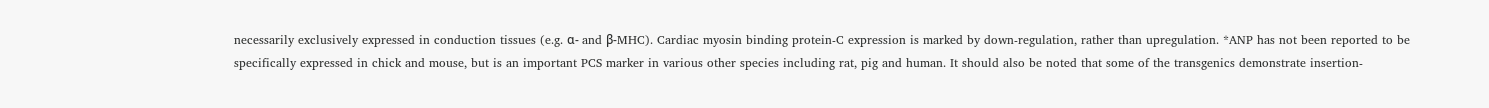necessarily exclusively expressed in conduction tissues (e.g. α- and β-MHC). Cardiac myosin binding protein-C expression is marked by down-regulation, rather than upregulation. *ANP has not been reported to be specifically expressed in chick and mouse, but is an important PCS marker in various other species including rat, pig and human. It should also be noted that some of the transgenics demonstrate insertion-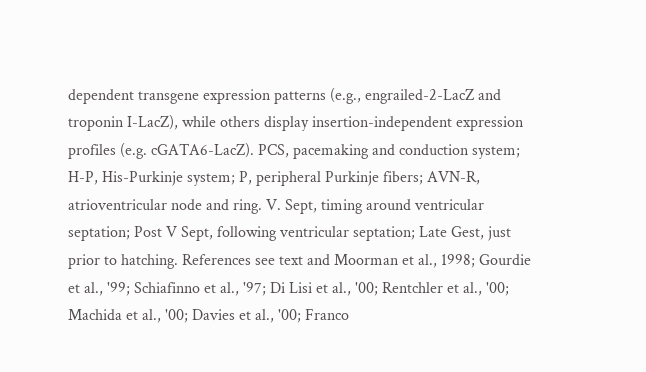dependent transgene expression patterns (e.g., engrailed-2-LacZ and troponin I-LacZ), while others display insertion-independent expression profiles (e.g. cGATA6-LacZ). PCS, pacemaking and conduction system; H-P, His-Purkinje system; P, peripheral Purkinje fibers; AVN-R, atrioventricular node and ring. V. Sept, timing around ventricular septation; Post V Sept, following ventricular septation; Late Gest, just prior to hatching. References see text and Moorman et al., 1998; Gourdie et al., '99; Schiafinno et al., '97; Di Lisi et al., '00; Rentchler et al., '00; Machida et al., '00; Davies et al., '00; Franco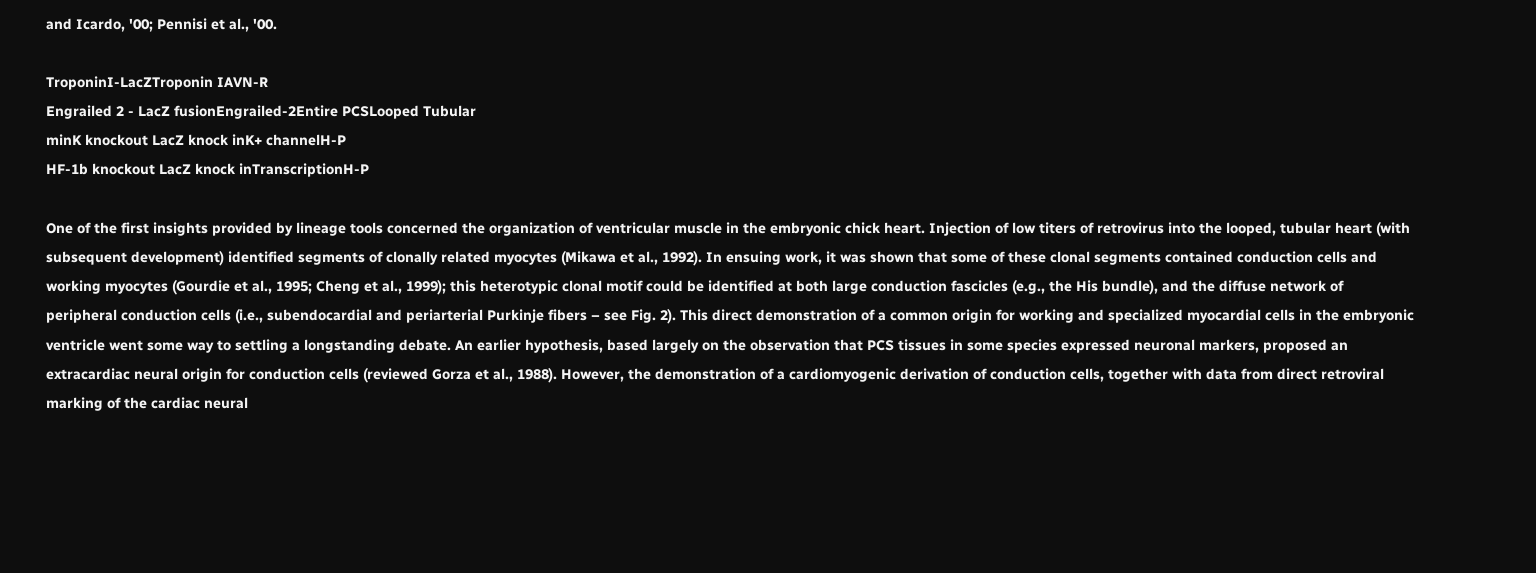and Icardo, '00; Pennisi et al., '00.

TroponinI-LacZTroponin IAVN-R
Engrailed 2 - LacZ fusionEngrailed-2Entire PCSLooped Tubular
minK knockout LacZ knock inK+ channelH-P
HF-1b knockout LacZ knock inTranscriptionH-P

One of the first insights provided by lineage tools concerned the organization of ventricular muscle in the embryonic chick heart. Injection of low titers of retrovirus into the looped, tubular heart (with subsequent development) identified segments of clonally related myocytes (Mikawa et al., 1992). In ensuing work, it was shown that some of these clonal segments contained conduction cells and working myocytes (Gourdie et al., 1995; Cheng et al., 1999); this heterotypic clonal motif could be identified at both large conduction fascicles (e.g., the His bundle), and the diffuse network of peripheral conduction cells (i.e., subendocardial and periarterial Purkinje fibers – see Fig. 2). This direct demonstration of a common origin for working and specialized myocardial cells in the embryonic ventricle went some way to settling a longstanding debate. An earlier hypothesis, based largely on the observation that PCS tissues in some species expressed neuronal markers, proposed an extracardiac neural origin for conduction cells (reviewed Gorza et al., 1988). However, the demonstration of a cardiomyogenic derivation of conduction cells, together with data from direct retroviral marking of the cardiac neural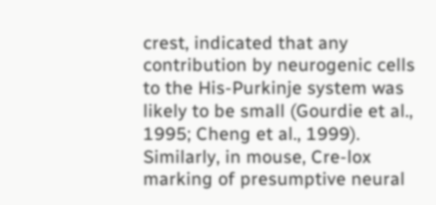crest, indicated that any contribution by neurogenic cells to the His-Purkinje system was likely to be small (Gourdie et al., 1995; Cheng et al., 1999). Similarly, in mouse, Cre-lox marking of presumptive neural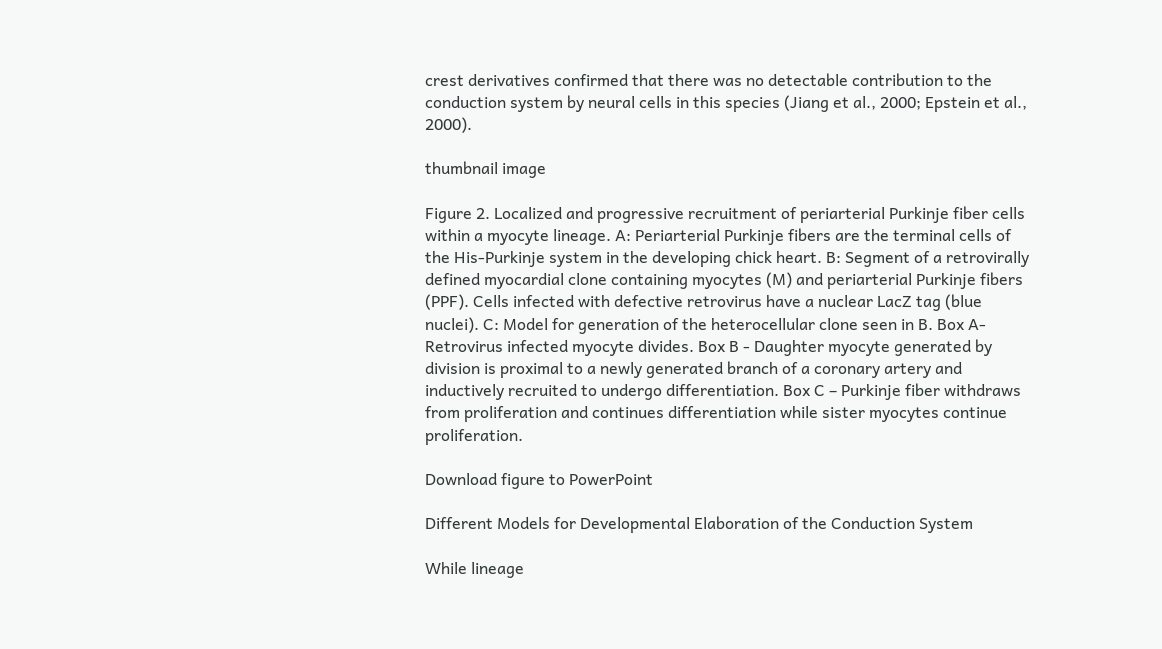crest derivatives confirmed that there was no detectable contribution to the conduction system by neural cells in this species (Jiang et al., 2000; Epstein et al., 2000).

thumbnail image

Figure 2. Localized and progressive recruitment of periarterial Purkinje fiber cells within a myocyte lineage. A: Periarterial Purkinje fibers are the terminal cells of the His-Purkinje system in the developing chick heart. B: Segment of a retrovirally defined myocardial clone containing myocytes (M) and periarterial Purkinje fibers (PPF). Cells infected with defective retrovirus have a nuclear LacZ tag (blue nuclei). C: Model for generation of the heterocellular clone seen in B. Box A-Retrovirus infected myocyte divides. Box B - Daughter myocyte generated by division is proximal to a newly generated branch of a coronary artery and inductively recruited to undergo differentiation. Box C – Purkinje fiber withdraws from proliferation and continues differentiation while sister myocytes continue proliferation.

Download figure to PowerPoint

Different Models for Developmental Elaboration of the Conduction System

While lineage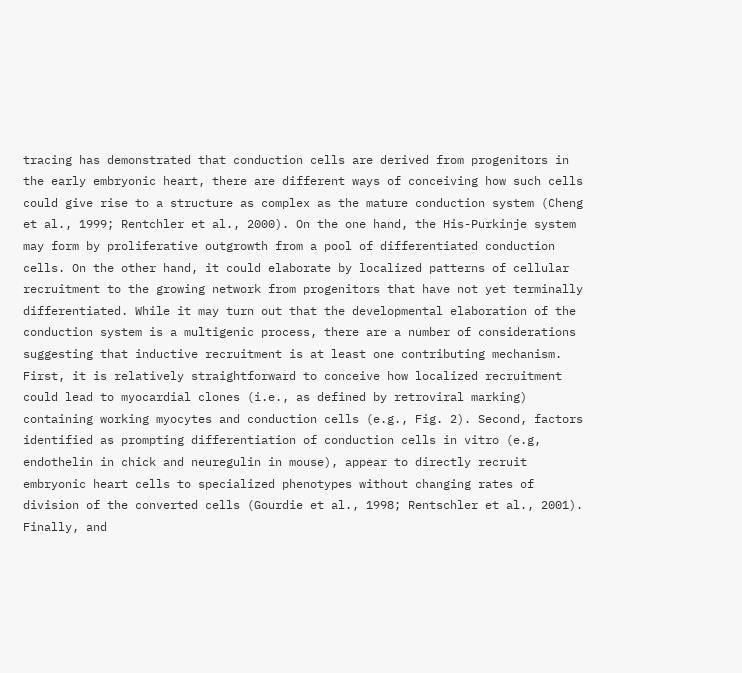tracing has demonstrated that conduction cells are derived from progenitors in the early embryonic heart, there are different ways of conceiving how such cells could give rise to a structure as complex as the mature conduction system (Cheng et al., 1999; Rentchler et al., 2000). On the one hand, the His-Purkinje system may form by proliferative outgrowth from a pool of differentiated conduction cells. On the other hand, it could elaborate by localized patterns of cellular recruitment to the growing network from progenitors that have not yet terminally differentiated. While it may turn out that the developmental elaboration of the conduction system is a multigenic process, there are a number of considerations suggesting that inductive recruitment is at least one contributing mechanism. First, it is relatively straightforward to conceive how localized recruitment could lead to myocardial clones (i.e., as defined by retroviral marking) containing working myocytes and conduction cells (e.g., Fig. 2). Second, factors identified as prompting differentiation of conduction cells in vitro (e.g, endothelin in chick and neuregulin in mouse), appear to directly recruit embryonic heart cells to specialized phenotypes without changing rates of division of the converted cells (Gourdie et al., 1998; Rentschler et al., 2001). Finally, and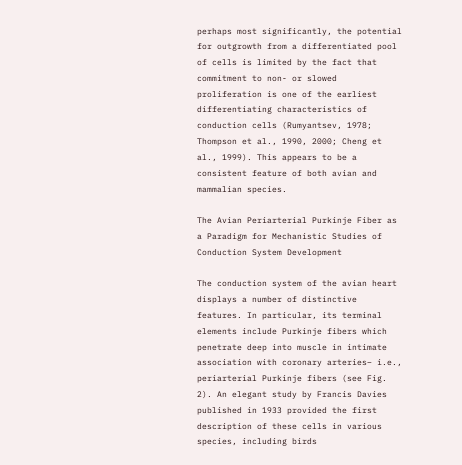perhaps most significantly, the potential for outgrowth from a differentiated pool of cells is limited by the fact that commitment to non- or slowed proliferation is one of the earliest differentiating characteristics of conduction cells (Rumyantsev, 1978; Thompson et al., 1990, 2000; Cheng et al., 1999). This appears to be a consistent feature of both avian and mammalian species.

The Avian Periarterial Purkinje Fiber as a Paradigm for Mechanistic Studies of Conduction System Development

The conduction system of the avian heart displays a number of distinctive features. In particular, its terminal elements include Purkinje fibers which penetrate deep into muscle in intimate association with coronary arteries– i.e., periarterial Purkinje fibers (see Fig. 2). An elegant study by Francis Davies published in 1933 provided the first description of these cells in various species, including birds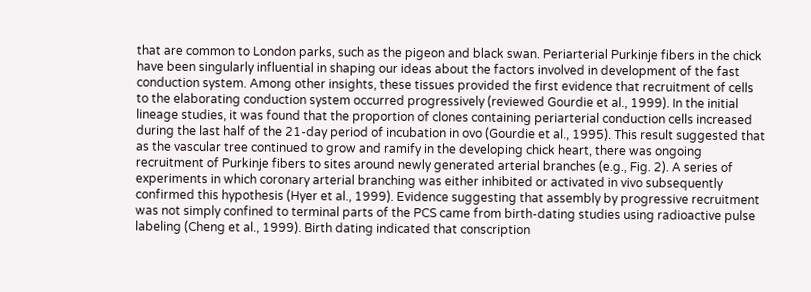that are common to London parks, such as the pigeon and black swan. Periarterial Purkinje fibers in the chick have been singularly influential in shaping our ideas about the factors involved in development of the fast conduction system. Among other insights, these tissues provided the first evidence that recruitment of cells to the elaborating conduction system occurred progressively (reviewed Gourdie et al., 1999). In the initial lineage studies, it was found that the proportion of clones containing periarterial conduction cells increased during the last half of the 21-day period of incubation in ovo (Gourdie et al., 1995). This result suggested that as the vascular tree continued to grow and ramify in the developing chick heart, there was ongoing recruitment of Purkinje fibers to sites around newly generated arterial branches (e.g., Fig. 2). A series of experiments in which coronary arterial branching was either inhibited or activated in vivo subsequently confirmed this hypothesis (Hyer et al., 1999). Evidence suggesting that assembly by progressive recruitment was not simply confined to terminal parts of the PCS came from birth-dating studies using radioactive pulse labeling (Cheng et al., 1999). Birth dating indicated that conscription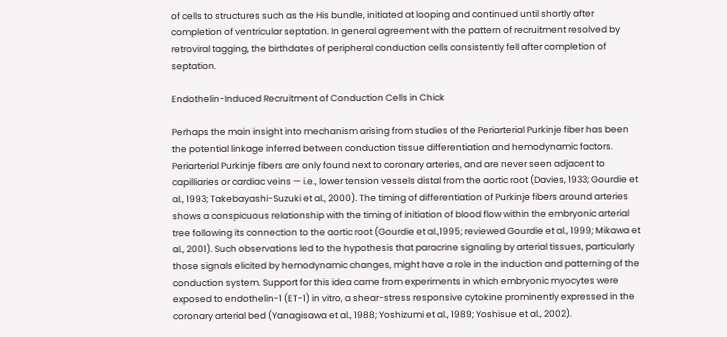of cells to structures such as the His bundle, initiated at looping and continued until shortly after completion of ventricular septation. In general agreement with the pattern of recruitment resolved by retroviral tagging, the birthdates of peripheral conduction cells consistently fell after completion of septation.

Endothelin-Induced Recruitment of Conduction Cells in Chick

Perhaps the main insight into mechanism arising from studies of the Periarterial Purkinje fiber has been the potential linkage inferred between conduction tissue differentiation and hemodynamic factors. Periarterial Purkinje fibers are only found next to coronary arteries, and are never seen adjacent to capilliaries or cardiac veins — i.e., lower tension vessels distal from the aortic root (Davies, 1933; Gourdie et al., 1993; Takebayashi-Suzuki et al., 2000). The timing of differentiation of Purkinje fibers around arteries shows a conspicuous relationship with the timing of initiation of blood flow within the embryonic arterial tree following its connection to the aortic root (Gourdie et al.,1995; reviewed Gourdie et al., 1999; Mikawa et al., 2001). Such observations led to the hypothesis that paracrine signaling by arterial tissues, particularly those signals elicited by hemodynamic changes, might have a role in the induction and patterning of the conduction system. Support for this idea came from experiments in which embryonic myocytes were exposed to endothelin-1 (ET-1) in vitro, a shear-stress responsive cytokine prominently expressed in the coronary arterial bed (Yanagisawa et al., 1988; Yoshizumi et al., 1989; Yoshisue et al., 2002).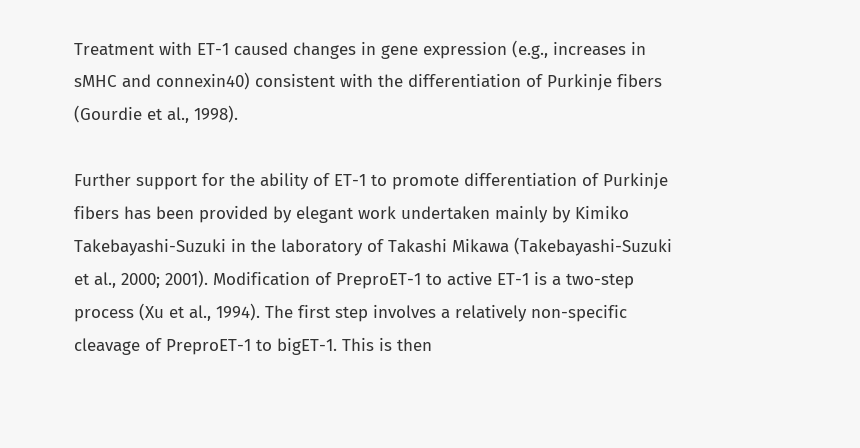Treatment with ET-1 caused changes in gene expression (e.g., increases in sMHC and connexin40) consistent with the differentiation of Purkinje fibers (Gourdie et al., 1998).

Further support for the ability of ET-1 to promote differentiation of Purkinje fibers has been provided by elegant work undertaken mainly by Kimiko Takebayashi-Suzuki in the laboratory of Takashi Mikawa (Takebayashi-Suzuki et al., 2000; 2001). Modification of PreproET-1 to active ET-1 is a two-step process (Xu et al., 1994). The first step involves a relatively non-specific cleavage of PreproET-1 to bigET-1. This is then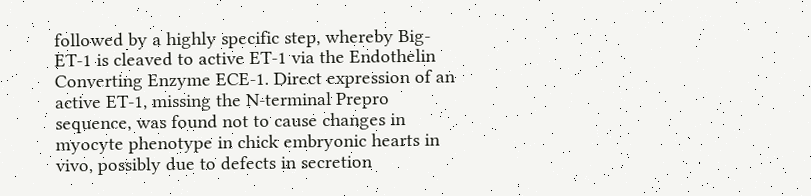followed by a highly specific step, whereby Big-ET-1 is cleaved to active ET-1 via the Endothelin Converting Enzyme ECE-1. Direct expression of an active ET-1, missing the N-terminal Prepro sequence, was found not to cause changes in myocyte phenotype in chick embryonic hearts in vivo, possibly due to defects in secretion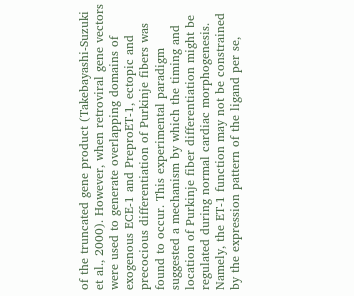of the truncated gene product (Takebayashi-Suzuki et al., 2000). However, when retroviral gene vectors were used to generate overlapping domains of exogenous ECE-1 and PreproET-1, ectopic and precocious differentiation of Purkinje fibers was found to occur. This experimental paradigm suggested a mechanism by which the timing and location of Purkinje fiber differentiation might be regulated during normal cardiac morphogenesis. Namely, the ET-1 function may not be constrained by the expression pattern of the ligand per se,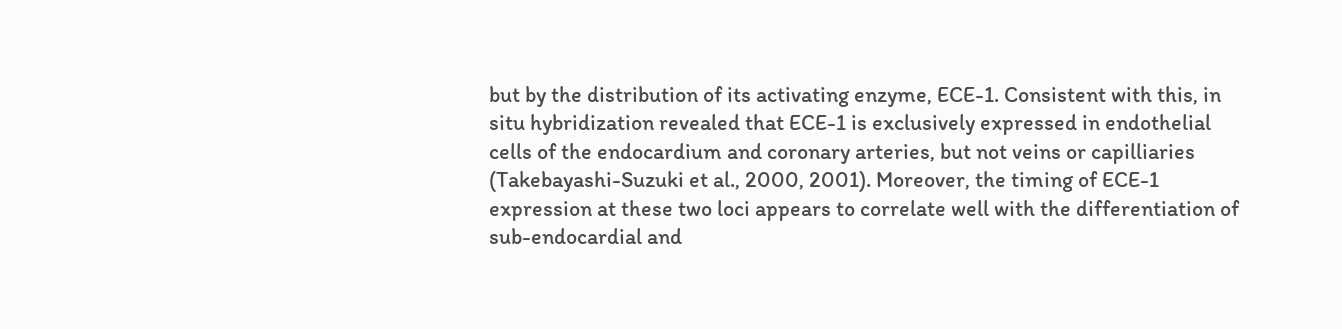but by the distribution of its activating enzyme, ECE-1. Consistent with this, in situ hybridization revealed that ECE-1 is exclusively expressed in endothelial cells of the endocardium and coronary arteries, but not veins or capilliaries (Takebayashi-Suzuki et al., 2000, 2001). Moreover, the timing of ECE-1 expression at these two loci appears to correlate well with the differentiation of sub-endocardial and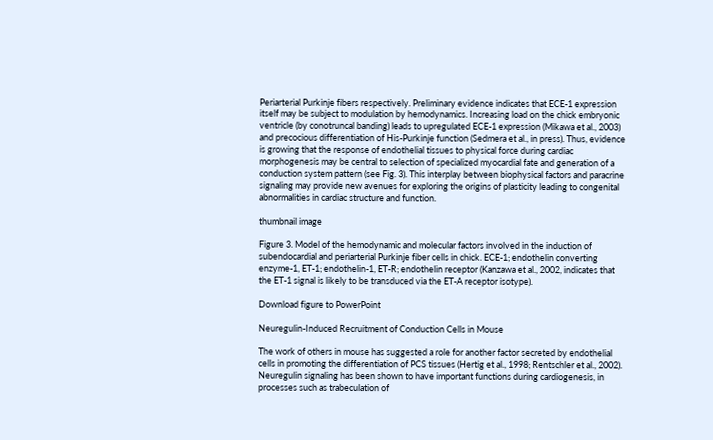Periarterial Purkinje fibers respectively. Preliminary evidence indicates that ECE-1 expression itself may be subject to modulation by hemodynamics. Increasing load on the chick embryonic ventricle (by conotruncal banding) leads to upregulated ECE-1 expression (Mikawa et al., 2003) and precocious differentiation of His-Purkinje function (Sedmera et al., in press). Thus, evidence is growing that the response of endothelial tissues to physical force during cardiac morphogenesis may be central to selection of specialized myocardial fate and generation of a conduction system pattern (see Fig. 3). This interplay between biophysical factors and paracrine signaling may provide new avenues for exploring the origins of plasticity leading to congenital abnormalities in cardiac structure and function.

thumbnail image

Figure 3. Model of the hemodynamic and molecular factors involved in the induction of subendocardial and periarterial Purkinje fiber cells in chick. ECE-1; endothelin converting enzyme-1, ET-1; endothelin-1, ET-R; endothelin receptor (Kanzawa et al., 2002, indicates that the ET-1 signal is likely to be transduced via the ET-A receptor isotype).

Download figure to PowerPoint

Neuregulin-Induced Recruitment of Conduction Cells in Mouse

The work of others in mouse has suggested a role for another factor secreted by endothelial cells in promoting the differentiation of PCS tissues (Hertig et al., 1998; Rentschler et al., 2002). Neuregulin signaling has been shown to have important functions during cardiogenesis, in processes such as trabeculation of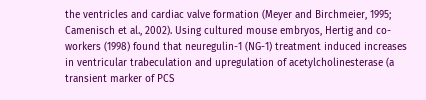the ventricles and cardiac valve formation (Meyer and Birchmeier, 1995; Camenisch et al., 2002). Using cultured mouse embryos, Hertig and co-workers (1998) found that neuregulin-1 (NG-1) treatment induced increases in ventricular trabeculation and upregulation of acetylcholinesterase (a transient marker of PCS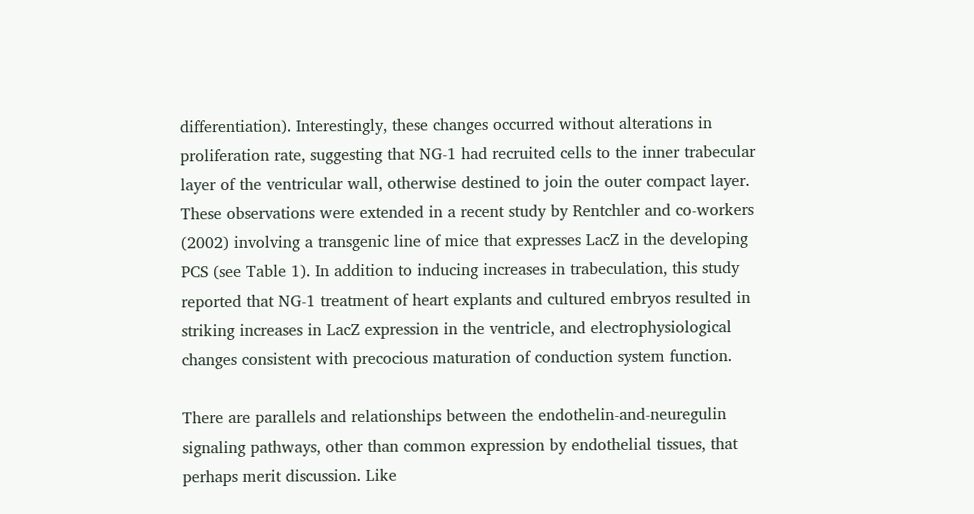differentiation). Interestingly, these changes occurred without alterations in proliferation rate, suggesting that NG-1 had recruited cells to the inner trabecular layer of the ventricular wall, otherwise destined to join the outer compact layer. These observations were extended in a recent study by Rentchler and co-workers (2002) involving a transgenic line of mice that expresses LacZ in the developing PCS (see Table 1). In addition to inducing increases in trabeculation, this study reported that NG-1 treatment of heart explants and cultured embryos resulted in striking increases in LacZ expression in the ventricle, and electrophysiological changes consistent with precocious maturation of conduction system function.

There are parallels and relationships between the endothelin-and-neuregulin signaling pathways, other than common expression by endothelial tissues, that perhaps merit discussion. Like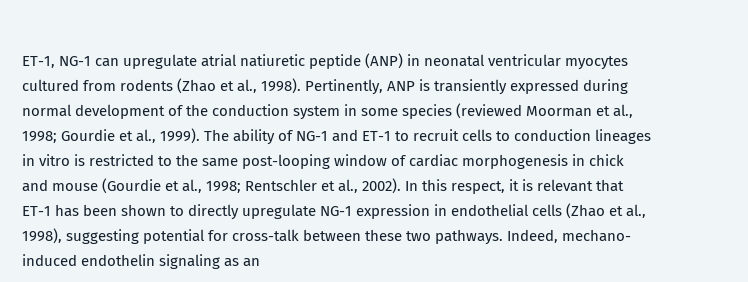ET-1, NG-1 can upregulate atrial natiuretic peptide (ANP) in neonatal ventricular myocytes cultured from rodents (Zhao et al., 1998). Pertinently, ANP is transiently expressed during normal development of the conduction system in some species (reviewed Moorman et al., 1998; Gourdie et al., 1999). The ability of NG-1 and ET-1 to recruit cells to conduction lineages in vitro is restricted to the same post-looping window of cardiac morphogenesis in chick and mouse (Gourdie et al., 1998; Rentschler et al., 2002). In this respect, it is relevant that ET-1 has been shown to directly upregulate NG-1 expression in endothelial cells (Zhao et al., 1998), suggesting potential for cross-talk between these two pathways. Indeed, mechano-induced endothelin signaling as an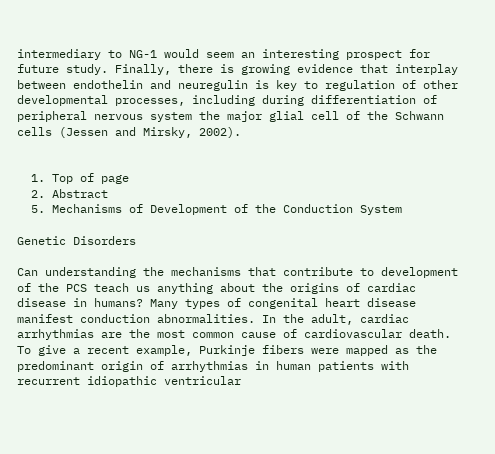intermediary to NG-1 would seem an interesting prospect for future study. Finally, there is growing evidence that interplay between endothelin and neuregulin is key to regulation of other developmental processes, including during differentiation of peripheral nervous system the major glial cell of the Schwann cells (Jessen and Mirsky, 2002).


  1. Top of page
  2. Abstract
  5. Mechanisms of Development of the Conduction System

Genetic Disorders

Can understanding the mechanisms that contribute to development of the PCS teach us anything about the origins of cardiac disease in humans? Many types of congenital heart disease manifest conduction abnormalities. In the adult, cardiac arrhythmias are the most common cause of cardiovascular death. To give a recent example, Purkinje fibers were mapped as the predominant origin of arrhythmias in human patients with recurrent idiopathic ventricular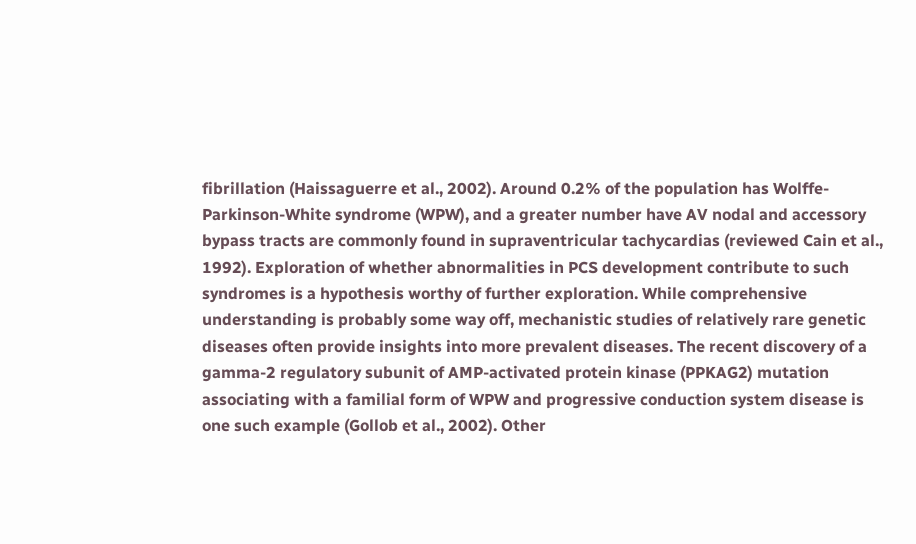fibrillation (Haissaguerre et al., 2002). Around 0.2% of the population has Wolffe-Parkinson-White syndrome (WPW), and a greater number have AV nodal and accessory bypass tracts are commonly found in supraventricular tachycardias (reviewed Cain et al., 1992). Exploration of whether abnormalities in PCS development contribute to such syndromes is a hypothesis worthy of further exploration. While comprehensive understanding is probably some way off, mechanistic studies of relatively rare genetic diseases often provide insights into more prevalent diseases. The recent discovery of a gamma-2 regulatory subunit of AMP-activated protein kinase (PPKAG2) mutation associating with a familial form of WPW and progressive conduction system disease is one such example (Gollob et al., 2002). Other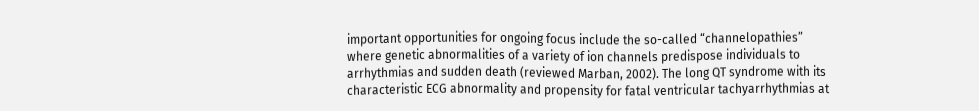important opportunities for ongoing focus include the so-called “channelopathies” where genetic abnormalities of a variety of ion channels predispose individuals to arrhythmias and sudden death (reviewed Marban, 2002). The long QT syndrome with its characteristic ECG abnormality and propensity for fatal ventricular tachyarrhythmias at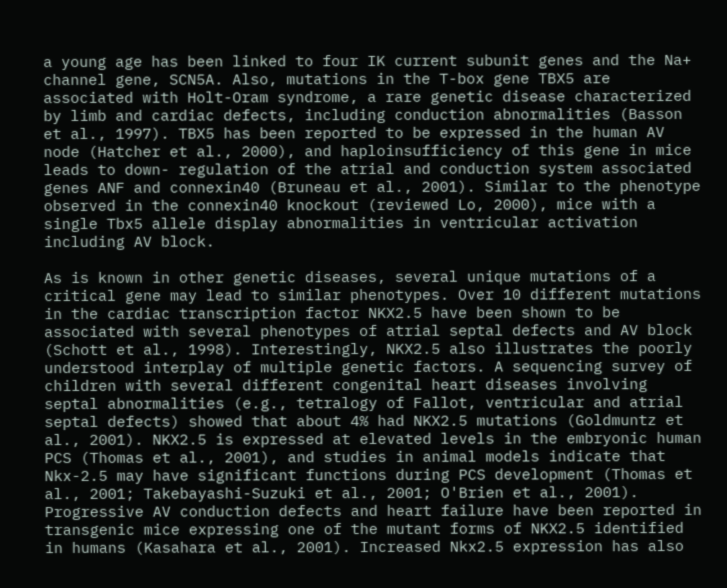a young age has been linked to four IK current subunit genes and the Na+ channel gene, SCN5A. Also, mutations in the T-box gene TBX5 are associated with Holt-Oram syndrome, a rare genetic disease characterized by limb and cardiac defects, including conduction abnormalities (Basson et al., 1997). TBX5 has been reported to be expressed in the human AV node (Hatcher et al., 2000), and haploinsufficiency of this gene in mice leads to down- regulation of the atrial and conduction system associated genes ANF and connexin40 (Bruneau et al., 2001). Similar to the phenotype observed in the connexin40 knockout (reviewed Lo, 2000), mice with a single Tbx5 allele display abnormalities in ventricular activation including AV block.

As is known in other genetic diseases, several unique mutations of a critical gene may lead to similar phenotypes. Over 10 different mutations in the cardiac transcription factor NKX2.5 have been shown to be associated with several phenotypes of atrial septal defects and AV block (Schott et al., 1998). Interestingly, NKX2.5 also illustrates the poorly understood interplay of multiple genetic factors. A sequencing survey of children with several different congenital heart diseases involving septal abnormalities (e.g., tetralogy of Fallot, ventricular and atrial septal defects) showed that about 4% had NKX2.5 mutations (Goldmuntz et al., 2001). NKX2.5 is expressed at elevated levels in the embryonic human PCS (Thomas et al., 2001), and studies in animal models indicate that Nkx-2.5 may have significant functions during PCS development (Thomas et al., 2001; Takebayashi-Suzuki et al., 2001; O'Brien et al., 2001). Progressive AV conduction defects and heart failure have been reported in transgenic mice expressing one of the mutant forms of NKX2.5 identified in humans (Kasahara et al., 2001). Increased Nkx2.5 expression has also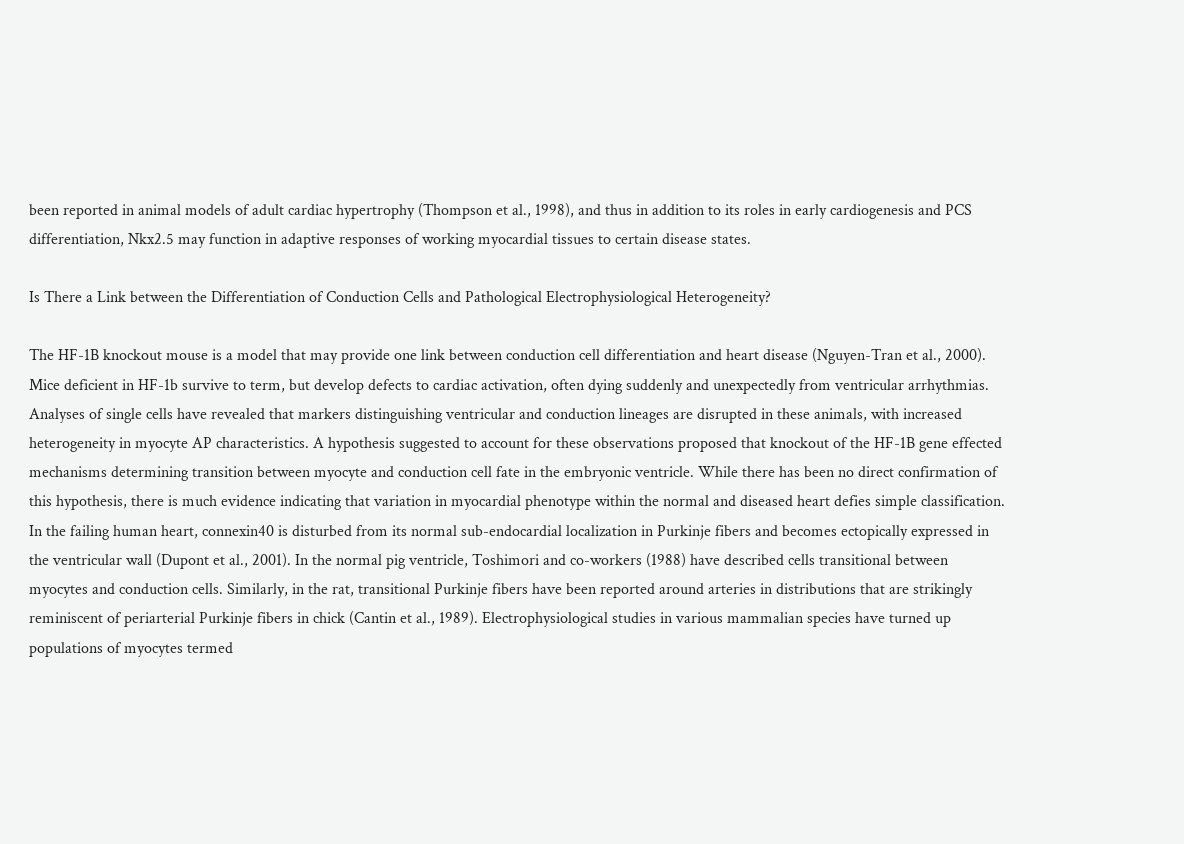been reported in animal models of adult cardiac hypertrophy (Thompson et al., 1998), and thus in addition to its roles in early cardiogenesis and PCS differentiation, Nkx2.5 may function in adaptive responses of working myocardial tissues to certain disease states.

Is There a Link between the Differentiation of Conduction Cells and Pathological Electrophysiological Heterogeneity?

The HF-1B knockout mouse is a model that may provide one link between conduction cell differentiation and heart disease (Nguyen-Tran et al., 2000). Mice deficient in HF-1b survive to term, but develop defects to cardiac activation, often dying suddenly and unexpectedly from ventricular arrhythmias. Analyses of single cells have revealed that markers distinguishing ventricular and conduction lineages are disrupted in these animals, with increased heterogeneity in myocyte AP characteristics. A hypothesis suggested to account for these observations proposed that knockout of the HF-1B gene effected mechanisms determining transition between myocyte and conduction cell fate in the embryonic ventricle. While there has been no direct confirmation of this hypothesis, there is much evidence indicating that variation in myocardial phenotype within the normal and diseased heart defies simple classification. In the failing human heart, connexin40 is disturbed from its normal sub-endocardial localization in Purkinje fibers and becomes ectopically expressed in the ventricular wall (Dupont et al., 2001). In the normal pig ventricle, Toshimori and co-workers (1988) have described cells transitional between myocytes and conduction cells. Similarly, in the rat, transitional Purkinje fibers have been reported around arteries in distributions that are strikingly reminiscent of periarterial Purkinje fibers in chick (Cantin et al., 1989). Electrophysiological studies in various mammalian species have turned up populations of myocytes termed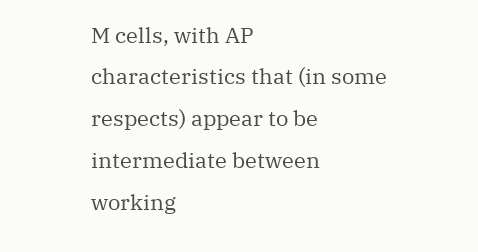M cells, with AP characteristics that (in some respects) appear to be intermediate between working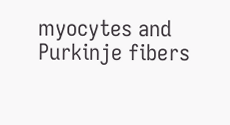myocytes and Purkinje fibers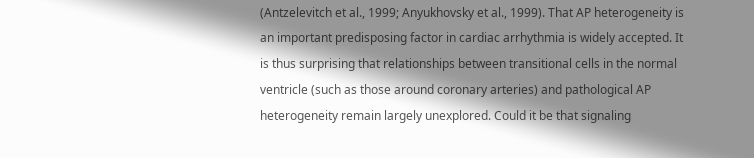(Antzelevitch et al., 1999; Anyukhovsky et al., 1999). That AP heterogeneity is an important predisposing factor in cardiac arrhythmia is widely accepted. It is thus surprising that relationships between transitional cells in the normal ventricle (such as those around coronary arteries) and pathological AP heterogeneity remain largely unexplored. Could it be that signaling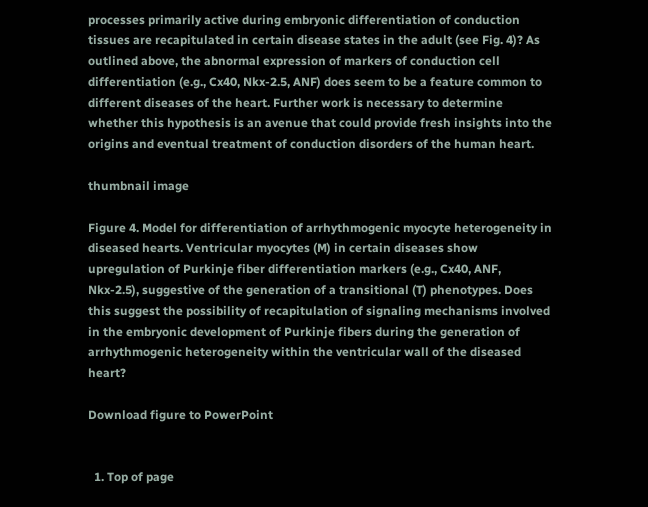processes primarily active during embryonic differentiation of conduction tissues are recapitulated in certain disease states in the adult (see Fig. 4)? As outlined above, the abnormal expression of markers of conduction cell differentiation (e.g., Cx40, Nkx-2.5, ANF) does seem to be a feature common to different diseases of the heart. Further work is necessary to determine whether this hypothesis is an avenue that could provide fresh insights into the origins and eventual treatment of conduction disorders of the human heart.

thumbnail image

Figure 4. Model for differentiation of arrhythmogenic myocyte heterogeneity in diseased hearts. Ventricular myocytes (M) in certain diseases show upregulation of Purkinje fiber differentiation markers (e.g., Cx40, ANF, Nkx-2.5), suggestive of the generation of a transitional (T) phenotypes. Does this suggest the possibility of recapitulation of signaling mechanisms involved in the embryonic development of Purkinje fibers during the generation of arrhythmogenic heterogeneity within the ventricular wall of the diseased heart?

Download figure to PowerPoint


  1. Top of page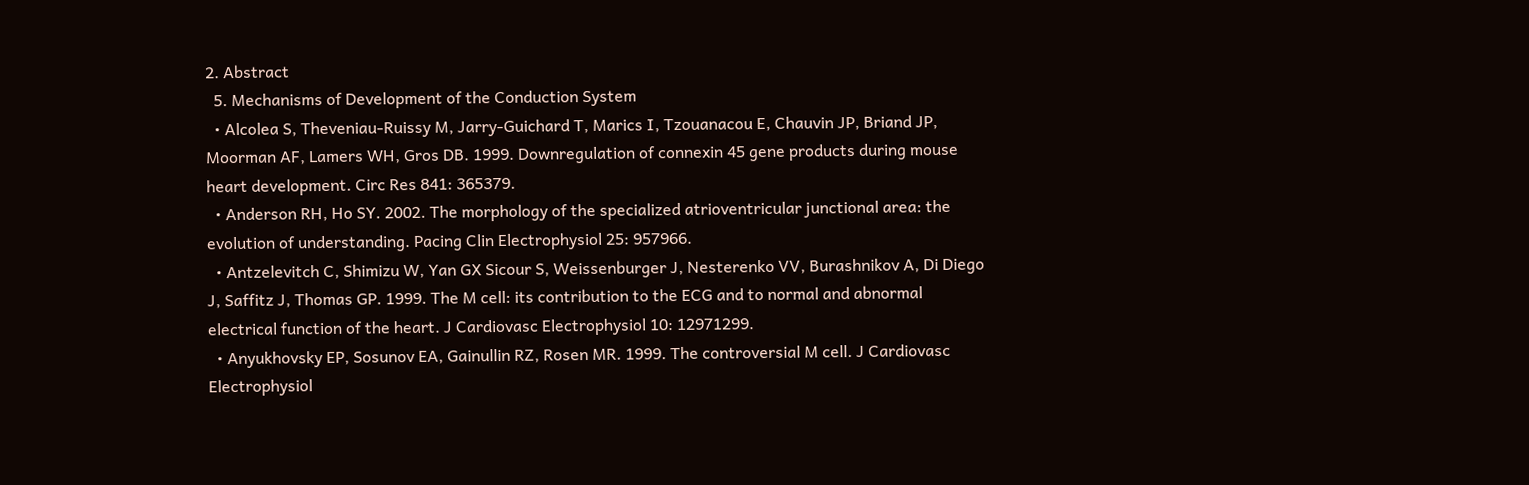2. Abstract
  5. Mechanisms of Development of the Conduction System
  • Alcolea S, Theveniau-Ruissy M, Jarry-Guichard T, Marics I, Tzouanacou E, Chauvin JP, Briand JP, Moorman AF, Lamers WH, Gros DB. 1999. Downregulation of connexin 45 gene products during mouse heart development. Circ Res 841: 365379.
  • Anderson RH, Ho SY. 2002. The morphology of the specialized atrioventricular junctional area: the evolution of understanding. Pacing Clin Electrophysiol 25: 957966.
  • Antzelevitch C, Shimizu W, Yan GX Sicour S, Weissenburger J, Nesterenko VV, Burashnikov A, Di Diego J, Saffitz J, Thomas GP. 1999. The M cell: its contribution to the ECG and to normal and abnormal electrical function of the heart. J Cardiovasc Electrophysiol 10: 12971299.
  • Anyukhovsky EP, Sosunov EA, Gainullin RZ, Rosen MR. 1999. The controversial M cell. J Cardiovasc Electrophysiol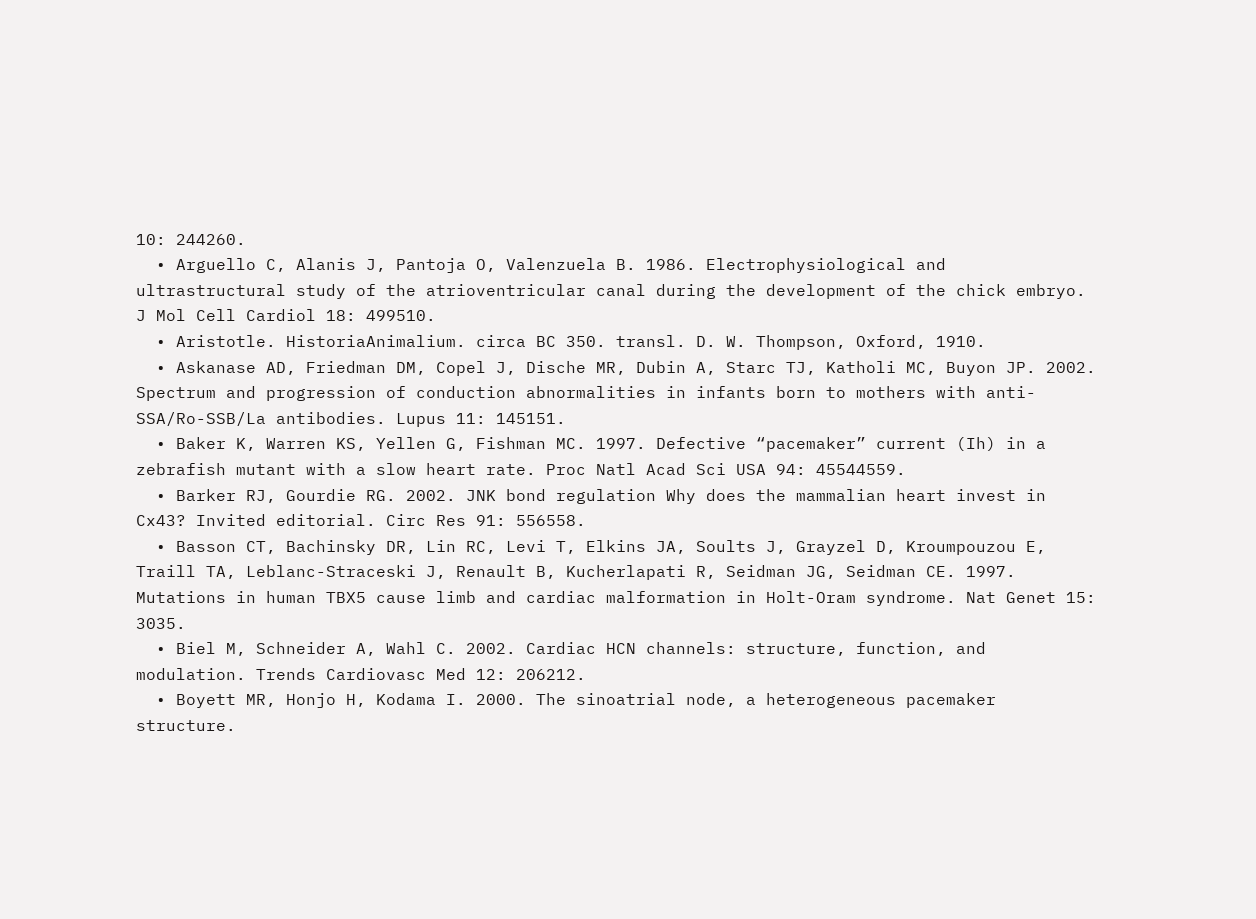10: 244260.
  • Arguello C, Alanis J, Pantoja O, Valenzuela B. 1986. Electrophysiological and ultrastructural study of the atrioventricular canal during the development of the chick embryo. J Mol Cell Cardiol 18: 499510.
  • Aristotle. HistoriaAnimalium. circa BC 350. transl. D. W. Thompson, Oxford, 1910.
  • Askanase AD, Friedman DM, Copel J, Dische MR, Dubin A, Starc TJ, Katholi MC, Buyon JP. 2002. Spectrum and progression of conduction abnormalities in infants born to mothers with anti-SSA/Ro-SSB/La antibodies. Lupus 11: 145151.
  • Baker K, Warren KS, Yellen G, Fishman MC. 1997. Defective “pacemaker” current (Ih) in a zebrafish mutant with a slow heart rate. Proc Natl Acad Sci USA 94: 45544559.
  • Barker RJ, Gourdie RG. 2002. JNK bond regulation Why does the mammalian heart invest in Cx43? Invited editorial. Circ Res 91: 556558.
  • Basson CT, Bachinsky DR, Lin RC, Levi T, Elkins JA, Soults J, Grayzel D, Kroumpouzou E, Traill TA, Leblanc-Straceski J, Renault B, Kucherlapati R, Seidman JG, Seidman CE. 1997. Mutations in human TBX5 cause limb and cardiac malformation in Holt-Oram syndrome. Nat Genet 15: 3035.
  • Biel M, Schneider A, Wahl C. 2002. Cardiac HCN channels: structure, function, and modulation. Trends Cardiovasc Med 12: 206212.
  • Boyett MR, Honjo H, Kodama I. 2000. The sinoatrial node, a heterogeneous pacemaker structure.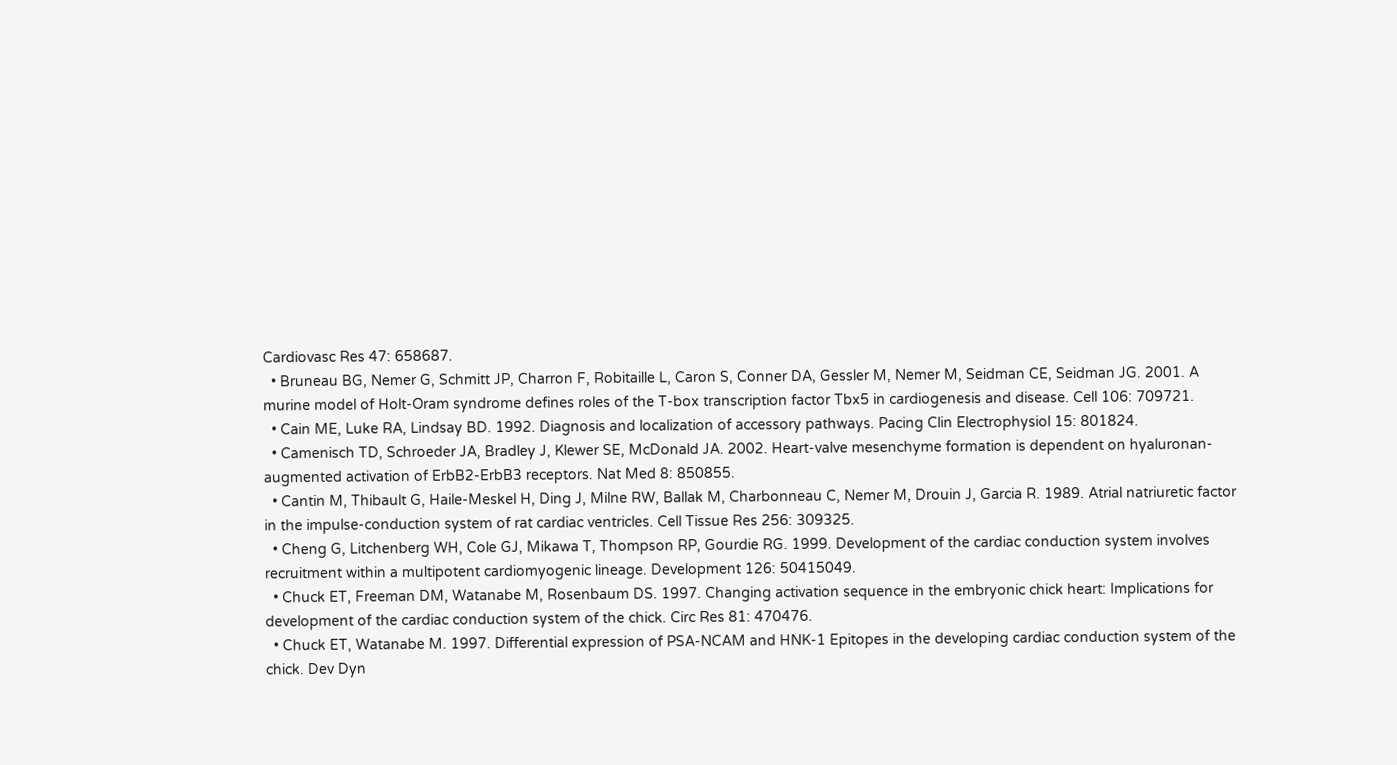Cardiovasc Res 47: 658687.
  • Bruneau BG, Nemer G, Schmitt JP, Charron F, Robitaille L, Caron S, Conner DA, Gessler M, Nemer M, Seidman CE, Seidman JG. 2001. A murine model of Holt-Oram syndrome defines roles of the T-box transcription factor Tbx5 in cardiogenesis and disease. Cell 106: 709721.
  • Cain ME, Luke RA, Lindsay BD. 1992. Diagnosis and localization of accessory pathways. Pacing Clin Electrophysiol 15: 801824.
  • Camenisch TD, Schroeder JA, Bradley J, Klewer SE, McDonald JA. 2002. Heart-valve mesenchyme formation is dependent on hyaluronan-augmented activation of ErbB2-ErbB3 receptors. Nat Med 8: 850855.
  • Cantin M, Thibault G, Haile-Meskel H, Ding J, Milne RW, Ballak M, Charbonneau C, Nemer M, Drouin J, Garcia R. 1989. Atrial natriuretic factor in the impulse-conduction system of rat cardiac ventricles. Cell Tissue Res 256: 309325.
  • Cheng G, Litchenberg WH, Cole GJ, Mikawa T, Thompson RP, Gourdie RG. 1999. Development of the cardiac conduction system involves recruitment within a multipotent cardiomyogenic lineage. Development 126: 50415049.
  • Chuck ET, Freeman DM, Watanabe M, Rosenbaum DS. 1997. Changing activation sequence in the embryonic chick heart: Implications for development of the cardiac conduction system of the chick. Circ Res 81: 470476.
  • Chuck ET, Watanabe M. 1997. Differential expression of PSA-NCAM and HNK-1 Epitopes in the developing cardiac conduction system of the chick. Dev Dyn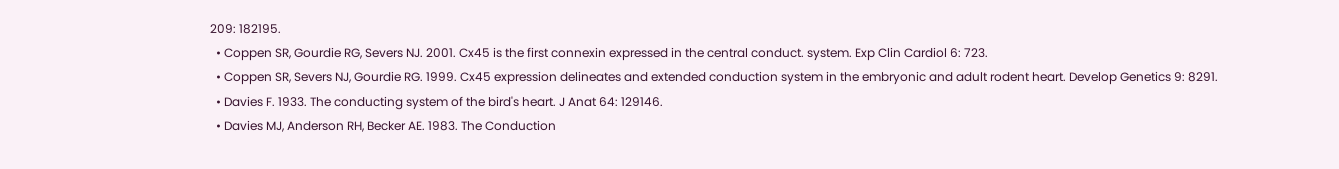209: 182195.
  • Coppen SR, Gourdie RG, Severs NJ. 2001. Cx45 is the first connexin expressed in the central conduct. system. Exp Clin Cardiol 6: 723.
  • Coppen SR, Severs NJ, Gourdie RG. 1999. Cx45 expression delineates and extended conduction system in the embryonic and adult rodent heart. Develop Genetics 9: 8291.
  • Davies F. 1933. The conducting system of the bird's heart. J Anat 64: 129146.
  • Davies MJ, Anderson RH, Becker AE. 1983. The Conduction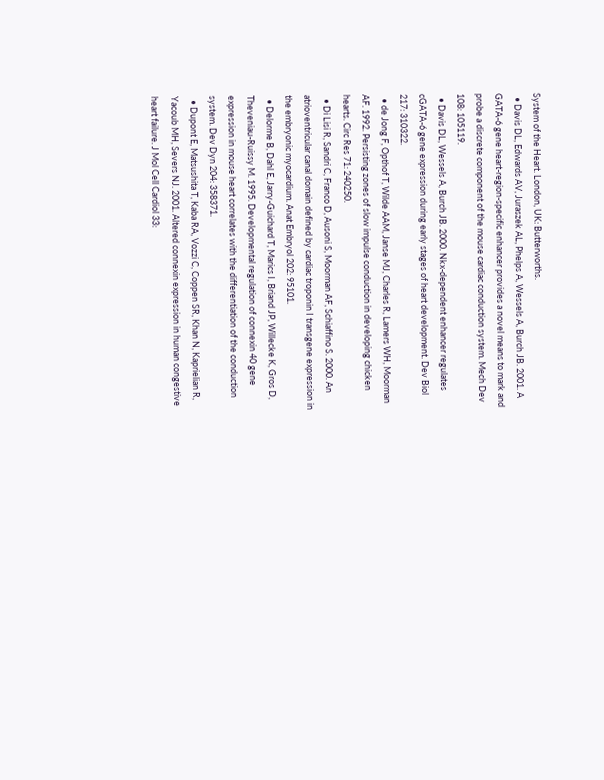System of the Heart. London, UK: Butterworths.
  • Davis DL, Edwards AV, Juraszek AL, Phelps A, Wessels A, Burch JB. 2001. A GATA-6 gene heart-region-specific enhancer provides a novel means to mark and probe a discrete component of the mouse cardiac conduction system. Mech Dev 108: 105119.
  • Davis DL, Wessels A, Burch JB. 2000. Nkx-dependent enhancer regulates cGATA-6 gene expression during early stages of heart development. Dev Biol 217: 310322.
  • de Jong F, Opthof T, Wilde AAM, Janse MJ, Charles R, Lamers WH, Moorman AF. 1992. Persisting zones of slow impulse conduction in developing chicken hearts. Circ Res 71: 240250.
  • Di Lisi R, Sandri C, Franco D, Ausoni S, Moorman AF, Schiaffino S. 2000. An atrioventricular canal domain defined by cardiac troponin I transgene expression in the embryonic myocardium. Anat Embryol 202: 95101.
  • Delorme B, Dahl E, Jarry-Guichard T, Marics I, Briand JP, Willecke K, Gros D, Theveniau-Ruissy M. 1995. Developmental regulation of connexin 40 gene expression in mouse heart correlates with the differentiation of the conduction system. Dev Dyn 204: 358371.
  • Dupont E, Matsushita T, Kaba RA, Vozzi C, Coppen SR, Khan N, Kaprielian R, Yacoub MH, Severs NJ. 2001. Altered connexin expression in human congestive heart failure. J Mol Cell Cardiol 33: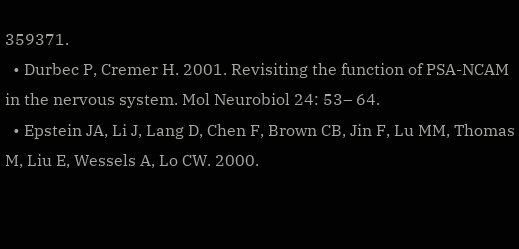359371.
  • Durbec P, Cremer H. 2001. Revisiting the function of PSA-NCAM in the nervous system. Mol Neurobiol 24: 53– 64.
  • Epstein JA, Li J, Lang D, Chen F, Brown CB, Jin F, Lu MM, Thomas M, Liu E, Wessels A, Lo CW. 2000.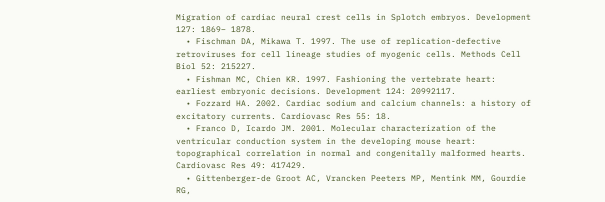Migration of cardiac neural crest cells in Splotch embryos. Development 127: 1869– 1878.
  • Fischman DA, Mikawa T. 1997. The use of replication-defective retroviruses for cell lineage studies of myogenic cells. Methods Cell Biol 52: 215227.
  • Fishman MC, Chien KR. 1997. Fashioning the vertebrate heart: earliest embryonic decisions. Development 124: 20992117.
  • Fozzard HA. 2002. Cardiac sodium and calcium channels: a history of excitatory currents. Cardiovasc Res 55: 18.
  • Franco D, Icardo JM. 2001. Molecular characterization of the ventricular conduction system in the developing mouse heart: topographical correlation in normal and congenitally malformed hearts. Cardiovasc Res 49: 417429.
  • Gittenberger-de Groot AC, Vrancken Peeters MP, Mentink MM, Gourdie RG,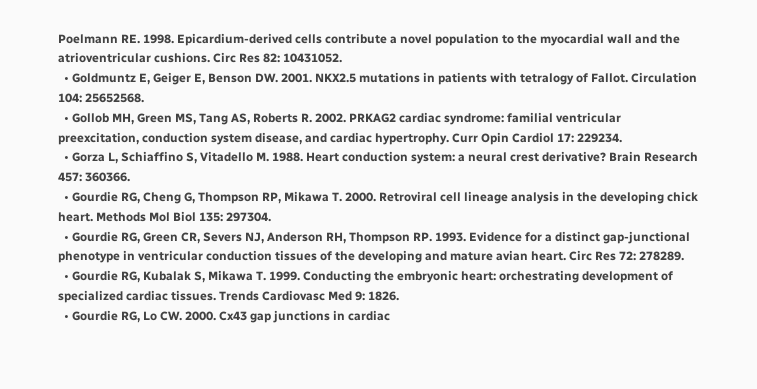Poelmann RE. 1998. Epicardium-derived cells contribute a novel population to the myocardial wall and the atrioventricular cushions. Circ Res 82: 10431052.
  • Goldmuntz E, Geiger E, Benson DW. 2001. NKX2.5 mutations in patients with tetralogy of Fallot. Circulation 104: 25652568.
  • Gollob MH, Green MS, Tang AS, Roberts R. 2002. PRKAG2 cardiac syndrome: familial ventricular preexcitation, conduction system disease, and cardiac hypertrophy. Curr Opin Cardiol 17: 229234.
  • Gorza L, Schiaffino S, Vitadello M. 1988. Heart conduction system: a neural crest derivative? Brain Research 457: 360366.
  • Gourdie RG, Cheng G, Thompson RP, Mikawa T. 2000. Retroviral cell lineage analysis in the developing chick heart. Methods Mol Biol 135: 297304.
  • Gourdie RG, Green CR, Severs NJ, Anderson RH, Thompson RP. 1993. Evidence for a distinct gap-junctional phenotype in ventricular conduction tissues of the developing and mature avian heart. Circ Res 72: 278289.
  • Gourdie RG, Kubalak S, Mikawa T. 1999. Conducting the embryonic heart: orchestrating development of specialized cardiac tissues. Trends Cardiovasc Med 9: 1826.
  • Gourdie RG, Lo CW. 2000. Cx43 gap junctions in cardiac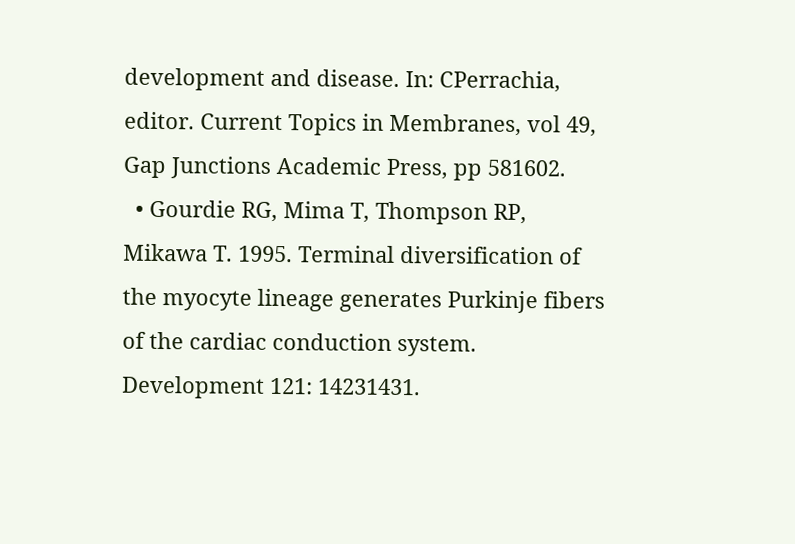development and disease. In: CPerrachia, editor. Current Topics in Membranes, vol 49, Gap Junctions Academic Press, pp 581602.
  • Gourdie RG, Mima T, Thompson RP, Mikawa T. 1995. Terminal diversification of the myocyte lineage generates Purkinje fibers of the cardiac conduction system. Development 121: 14231431.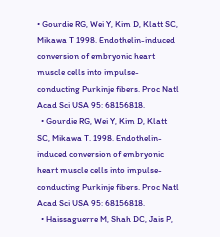• Gourdie RG, Wei Y, Kim D, Klatt SC, Mikawa T 1998. Endothelin-induced conversion of embryonic heart muscle cells into impulse-conducting Purkinje fibers. Proc Natl Acad Sci USA 95: 68156818.
  • Gourdie RG, Wei Y, Kim D, Klatt SC, Mikawa T. 1998. Endothelin-induced conversion of embryonic heart muscle cells into impulse-conducting Purkinje fibers. Proc Natl Acad Sci USA 95: 68156818.
  • Haissaguerre M, Shah DC, Jais P,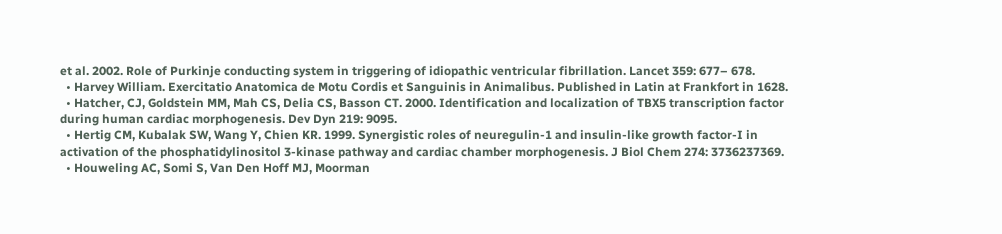et al. 2002. Role of Purkinje conducting system in triggering of idiopathic ventricular fibrillation. Lancet 359: 677– 678.
  • Harvey William. Exercitatio Anatomica de Motu Cordis et Sanguinis in Animalibus. Published in Latin at Frankfort in 1628.
  • Hatcher, CJ, Goldstein MM, Mah CS, Delia CS, Basson CT. 2000. Identification and localization of TBX5 transcription factor during human cardiac morphogenesis. Dev Dyn 219: 9095.
  • Hertig CM, Kubalak SW, Wang Y, Chien KR. 1999. Synergistic roles of neuregulin-1 and insulin-like growth factor-I in activation of the phosphatidylinositol 3-kinase pathway and cardiac chamber morphogenesis. J Biol Chem 274: 3736237369.
  • Houweling AC, Somi S, Van Den Hoff MJ, Moorman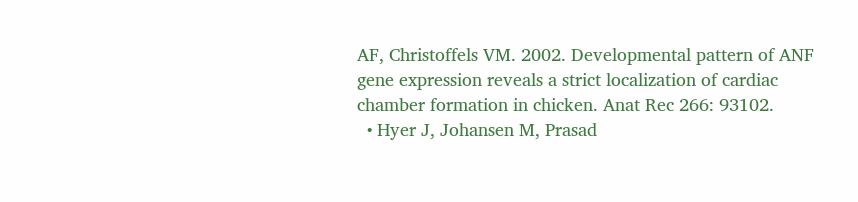AF, Christoffels VM. 2002. Developmental pattern of ANF gene expression reveals a strict localization of cardiac chamber formation in chicken. Anat Rec 266: 93102.
  • Hyer J, Johansen M, Prasad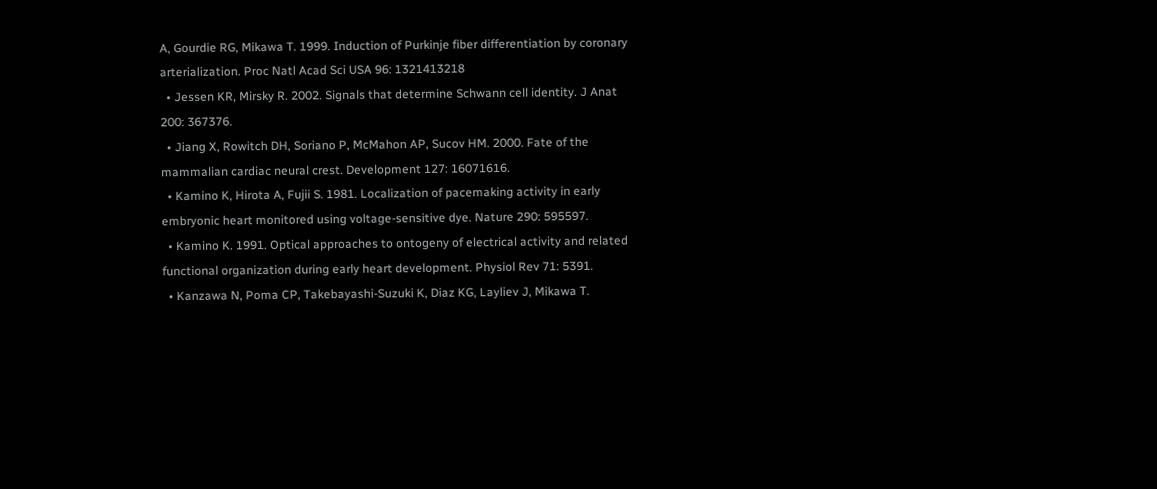A, Gourdie RG, Mikawa T. 1999. Induction of Purkinje fiber differentiation by coronary arterialization. Proc Natl Acad Sci USA 96: 1321413218
  • Jessen KR, Mirsky R. 2002. Signals that determine Schwann cell identity. J Anat 200: 367376.
  • Jiang X, Rowitch DH, Soriano P, McMahon AP, Sucov HM. 2000. Fate of the mammalian cardiac neural crest. Development 127: 16071616.
  • Kamino K, Hirota A, Fujii S. 1981. Localization of pacemaking activity in early embryonic heart monitored using voltage-sensitive dye. Nature 290: 595597.
  • Kamino K. 1991. Optical approaches to ontogeny of electrical activity and related functional organization during early heart development. Physiol Rev 71: 5391.
  • Kanzawa N, Poma CP, Takebayashi-Suzuki K, Diaz KG, Layliev J, Mikawa T.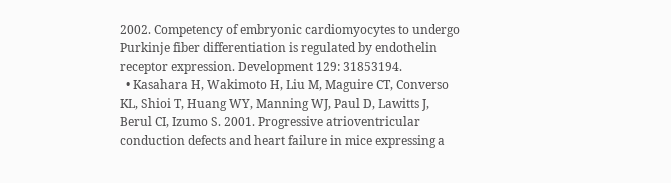2002. Competency of embryonic cardiomyocytes to undergo Purkinje fiber differentiation is regulated by endothelin receptor expression. Development 129: 31853194.
  • Kasahara H, Wakimoto H, Liu M, Maguire CT, Converso KL, Shioi T, Huang WY, Manning WJ, Paul D, Lawitts J, Berul CI, Izumo S. 2001. Progressive atrioventricular conduction defects and heart failure in mice expressing a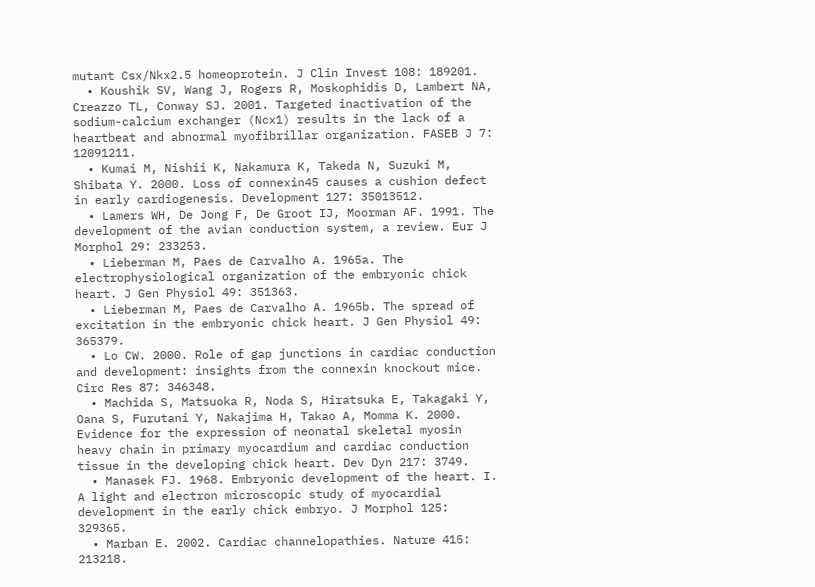mutant Csx/Nkx2.5 homeoprotein. J Clin Invest 108: 189201.
  • Koushik SV, Wang J, Rogers R, Moskophidis D, Lambert NA, Creazzo TL, Conway SJ. 2001. Targeted inactivation of the sodium-calcium exchanger (Ncx1) results in the lack of a heartbeat and abnormal myofibrillar organization. FASEB J 7: 12091211.
  • Kumai M, Nishii K, Nakamura K, Takeda N, Suzuki M, Shibata Y. 2000. Loss of connexin45 causes a cushion defect in early cardiogenesis. Development 127: 35013512.
  • Lamers WH, De Jong F, De Groot IJ, Moorman AF. 1991. The development of the avian conduction system, a review. Eur J Morphol 29: 233253.
  • Lieberman M, Paes de Carvalho A. 1965a. The electrophysiological organization of the embryonic chick heart. J Gen Physiol 49: 351363.
  • Lieberman M, Paes de Carvalho A. 1965b. The spread of excitation in the embryonic chick heart. J Gen Physiol 49: 365379.
  • Lo CW. 2000. Role of gap junctions in cardiac conduction and development: insights from the connexin knockout mice. Circ Res 87: 346348.
  • Machida S, Matsuoka R, Noda S, Hiratsuka E, Takagaki Y, Oana S, Furutani Y, Nakajima H, Takao A, Momma K. 2000. Evidence for the expression of neonatal skeletal myosin heavy chain in primary myocardium and cardiac conduction tissue in the developing chick heart. Dev Dyn 217: 3749.
  • Manasek FJ. 1968. Embryonic development of the heart. I. A light and electron microscopic study of myocardial development in the early chick embryo. J Morphol 125: 329365.
  • Marban E. 2002. Cardiac channelopathies. Nature 415: 213218.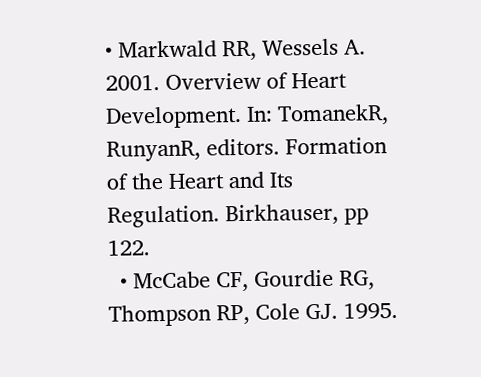• Markwald RR, Wessels A. 2001. Overview of Heart Development. In: TomanekR, RunyanR, editors. Formation of the Heart and Its Regulation. Birkhauser, pp 122.
  • McCabe CF, Gourdie RG, Thompson RP, Cole GJ. 1995.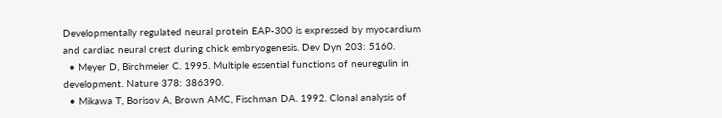Developmentally regulated neural protein EAP-300 is expressed by myocardium and cardiac neural crest during chick embryogenesis. Dev Dyn 203: 5160.
  • Meyer D, Birchmeier C. 1995. Multiple essential functions of neuregulin in development. Nature 378: 386390.
  • Mikawa T, Borisov A, Brown AMC, Fischman DA. 1992. Clonal analysis of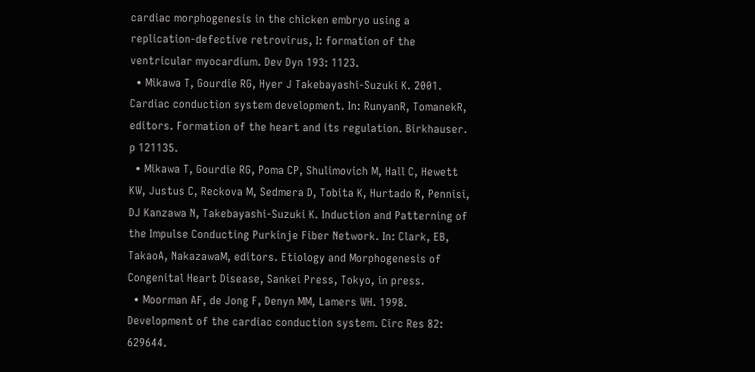cardiac morphogenesis in the chicken embryo using a replication-defective retrovirus, I: formation of the ventricular myocardium. Dev Dyn 193: 1123.
  • Mikawa T, Gourdie RG, Hyer J Takebayashi-Suzuki K. 2001. Cardiac conduction system development. In: RunyanR, TomanekR, editors. Formation of the heart and its regulation. Birkhauser. p 121135.
  • Mikawa T, Gourdie RG, Poma CP, Shulimovich M, Hall C, Hewett KW, Justus C, Reckova M, Sedmera D, Tobita K, Hurtado R, Pennisi, DJ Kanzawa N, Takebayashi-Suzuki K. Induction and Patterning of the Impulse Conducting Purkinje Fiber Network. In: Clark, EB, TakaoA, NakazawaM, editors. Etiology and Morphogenesis of Congenital Heart Disease, Sankei Press, Tokyo, in press.
  • Moorman AF, de Jong F, Denyn MM, Lamers WH. 1998. Development of the cardiac conduction system. Circ Res 82: 629644.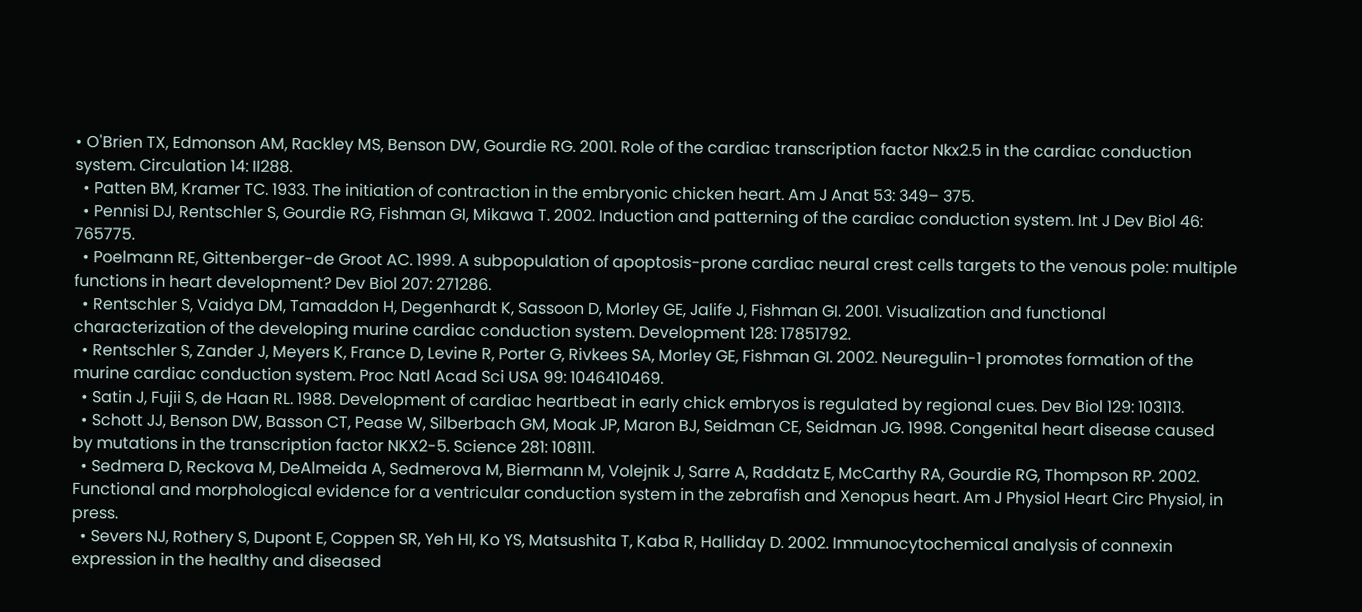• O'Brien TX, Edmonson AM, Rackley MS, Benson DW, Gourdie RG. 2001. Role of the cardiac transcription factor Nkx2.5 in the cardiac conduction system. Circulation 14: II288.
  • Patten BM, Kramer TC. 1933. The initiation of contraction in the embryonic chicken heart. Am J Anat 53: 349– 375.
  • Pennisi DJ, Rentschler S, Gourdie RG, Fishman GI, Mikawa T. 2002. Induction and patterning of the cardiac conduction system. Int J Dev Biol 46: 765775.
  • Poelmann RE, Gittenberger-de Groot AC. 1999. A subpopulation of apoptosis-prone cardiac neural crest cells targets to the venous pole: multiple functions in heart development? Dev Biol 207: 271286.
  • Rentschler S, Vaidya DM, Tamaddon H, Degenhardt K, Sassoon D, Morley GE, Jalife J, Fishman GI. 2001. Visualization and functional characterization of the developing murine cardiac conduction system. Development 128: 17851792.
  • Rentschler S, Zander J, Meyers K, France D, Levine R, Porter G, Rivkees SA, Morley GE, Fishman GI. 2002. Neuregulin-1 promotes formation of the murine cardiac conduction system. Proc Natl Acad Sci USA 99: 1046410469.
  • Satin J, Fujii S, de Haan RL. 1988. Development of cardiac heartbeat in early chick embryos is regulated by regional cues. Dev Biol 129: 103113.
  • Schott JJ, Benson DW, Basson CT, Pease W, Silberbach GM, Moak JP, Maron BJ, Seidman CE, Seidman JG. 1998. Congenital heart disease caused by mutations in the transcription factor NKX2-5. Science 281: 108111.
  • Sedmera D, Reckova M, DeAlmeida A, Sedmerova M, Biermann M, Volejnik J, Sarre A, Raddatz E, McCarthy RA, Gourdie RG, Thompson RP. 2002. Functional and morphological evidence for a ventricular conduction system in the zebrafish and Xenopus heart. Am J Physiol Heart Circ Physiol, in press.
  • Severs NJ, Rothery S, Dupont E, Coppen SR, Yeh HI, Ko YS, Matsushita T, Kaba R, Halliday D. 2002. Immunocytochemical analysis of connexin expression in the healthy and diseased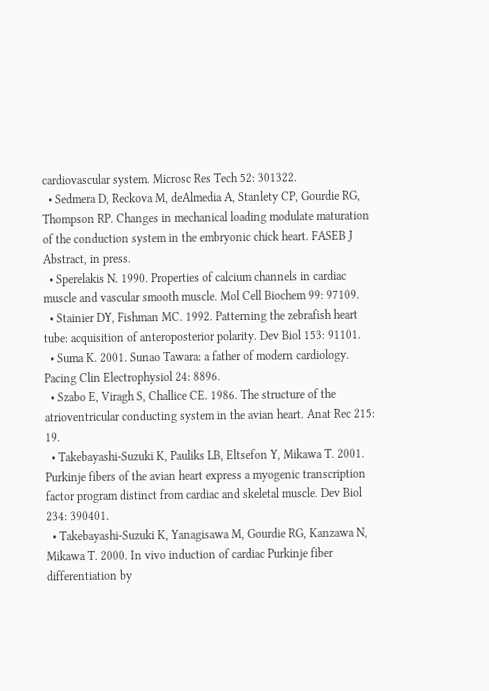cardiovascular system. Microsc Res Tech 52: 301322.
  • Sedmera D, Reckova M, deAlmedia A, Stanlety CP, Gourdie RG, Thompson RP. Changes in mechanical loading modulate maturation of the conduction system in the embryonic chick heart. FASEB J Abstract, in press.
  • Sperelakis N. 1990. Properties of calcium channels in cardiac muscle and vascular smooth muscle. Mol Cell Biochem 99: 97109.
  • Stainier DY, Fishman MC. 1992. Patterning the zebrafish heart tube: acquisition of anteroposterior polarity. Dev Biol 153: 91101.
  • Suma K. 2001. Sunao Tawara: a father of modern cardiology. Pacing Clin Electrophysiol 24: 8896.
  • Szabo E, Viragh S, Challice CE. 1986. The structure of the atrioventricular conducting system in the avian heart. Anat Rec 215: 19.
  • Takebayashi-Suzuki K, Pauliks LB, Eltsefon Y, Mikawa T. 2001. Purkinje fibers of the avian heart express a myogenic transcription factor program distinct from cardiac and skeletal muscle. Dev Biol 234: 390401.
  • Takebayashi-Suzuki K, Yanagisawa M, Gourdie RG, Kanzawa N, Mikawa T. 2000. In vivo induction of cardiac Purkinje fiber differentiation by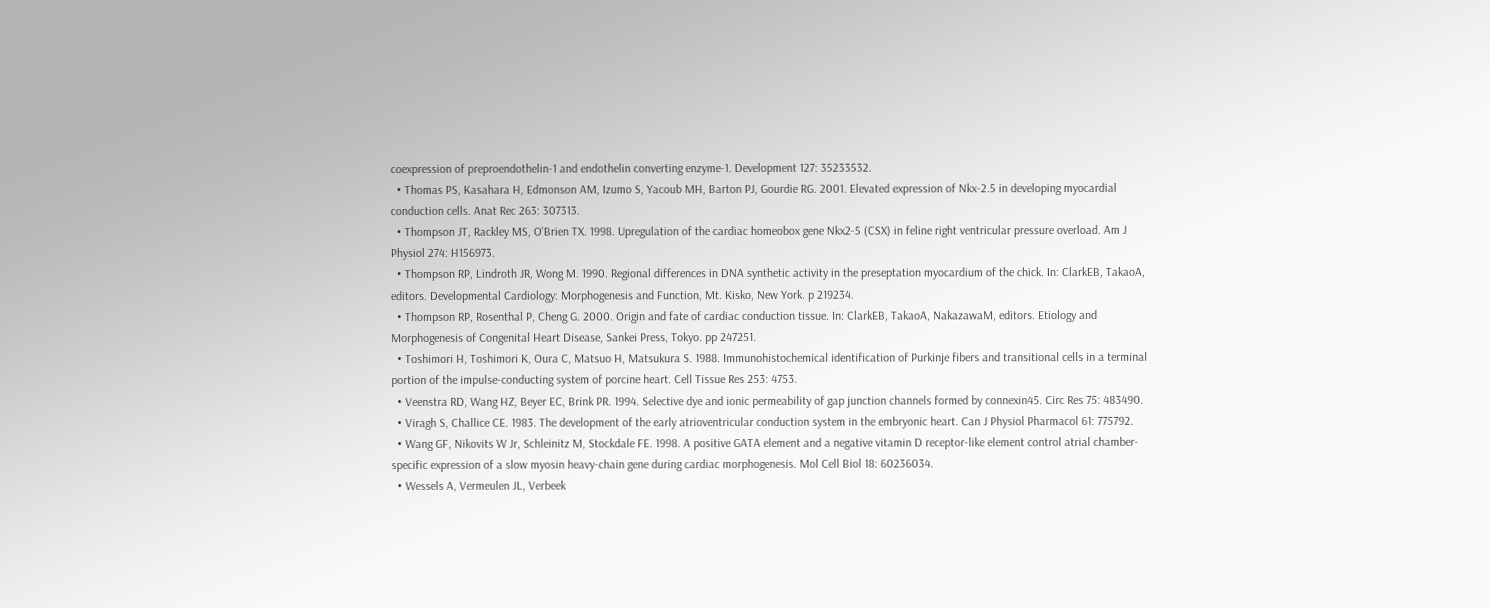coexpression of preproendothelin-1 and endothelin converting enzyme-1. Development 127: 35233532.
  • Thomas PS, Kasahara H, Edmonson AM, Izumo S, Yacoub MH, Barton PJ, Gourdie RG. 2001. Elevated expression of Nkx-2.5 in developing myocardial conduction cells. Anat Rec 263: 307313.
  • Thompson JT, Rackley MS, O'Brien TX. 1998. Upregulation of the cardiac homeobox gene Nkx2-5 (CSX) in feline right ventricular pressure overload. Am J Physiol 274: H156973.
  • Thompson RP, Lindroth JR, Wong M. 1990. Regional differences in DNA synthetic activity in the preseptation myocardium of the chick. In: ClarkEB, TakaoA, editors. Developmental Cardiology: Morphogenesis and Function, Mt. Kisko, New York. p 219234.
  • Thompson RP, Rosenthal P, Cheng G. 2000. Origin and fate of cardiac conduction tissue. In: ClarkEB, TakaoA, NakazawaM, editors. Etiology and Morphogenesis of Congenital Heart Disease, Sankei Press, Tokyo. pp 247251.
  • Toshimori H, Toshimori K, Oura C, Matsuo H, Matsukura S. 1988. Immunohistochemical identification of Purkinje fibers and transitional cells in a terminal portion of the impulse-conducting system of porcine heart. Cell Tissue Res 253: 4753.
  • Veenstra RD, Wang HZ, Beyer EC, Brink PR. 1994. Selective dye and ionic permeability of gap junction channels formed by connexin45. Circ Res 75: 483490.
  • Viragh S, Challice CE. 1983. The development of the early atrioventricular conduction system in the embryonic heart. Can J Physiol Pharmacol 61: 775792.
  • Wang GF, Nikovits W Jr, Schleinitz M, Stockdale FE. 1998. A positive GATA element and a negative vitamin D receptor-like element control atrial chamber-specific expression of a slow myosin heavy-chain gene during cardiac morphogenesis. Mol Cell Biol 18: 60236034.
  • Wessels A, Vermeulen JL, Verbeek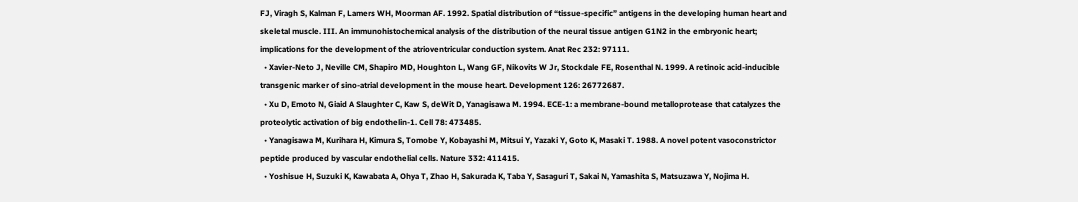FJ, Viragh S, Kalman F, Lamers WH, Moorman AF. 1992. Spatial distribution of “tissue-specific” antigens in the developing human heart and skeletal muscle. III. An immunohistochemical analysis of the distribution of the neural tissue antigen G1N2 in the embryonic heart; implications for the development of the atrioventricular conduction system. Anat Rec 232: 97111.
  • Xavier-Neto J, Neville CM, Shapiro MD, Houghton L, Wang GF, Nikovits W Jr, Stockdale FE, Rosenthal N. 1999. A retinoic acid-inducible transgenic marker of sino-atrial development in the mouse heart. Development 126: 26772687.
  • Xu D, Emoto N, Giaid A Slaughter C, Kaw S, deWit D, Yanagisawa M. 1994. ECE-1: a membrane-bound metalloprotease that catalyzes the proteolytic activation of big endothelin-1. Cell 78: 473485.
  • Yanagisawa M, Kurihara H, Kimura S, Tomobe Y, Kobayashi M, Mitsui Y, Yazaki Y, Goto K, Masaki T. 1988. A novel potent vasoconstrictor peptide produced by vascular endothelial cells. Nature 332: 411415.
  • Yoshisue H, Suzuki K, Kawabata A, Ohya T, Zhao H, Sakurada K, Taba Y, Sasaguri T, Sakai N, Yamashita S, Matsuzawa Y, Nojima H.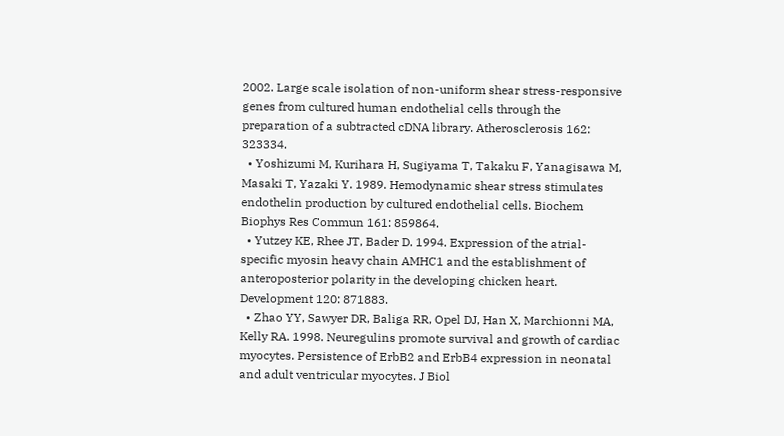2002. Large scale isolation of non-uniform shear stress-responsive genes from cultured human endothelial cells through the preparation of a subtracted cDNA library. Atherosclerosis 162: 323334.
  • Yoshizumi M, Kurihara H, Sugiyama T, Takaku F, Yanagisawa M, Masaki T, Yazaki Y. 1989. Hemodynamic shear stress stimulates endothelin production by cultured endothelial cells. Biochem Biophys Res Commun 161: 859864.
  • Yutzey KE, Rhee JT, Bader D. 1994. Expression of the atrial-specific myosin heavy chain AMHC1 and the establishment of anteroposterior polarity in the developing chicken heart. Development 120: 871883.
  • Zhao YY, Sawyer DR, Baliga RR, Opel DJ, Han X, Marchionni MA, Kelly RA. 1998. Neuregulins promote survival and growth of cardiac myocytes. Persistence of ErbB2 and ErbB4 expression in neonatal and adult ventricular myocytes. J Biol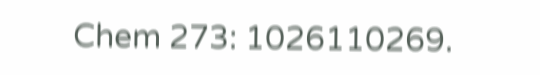Chem 273: 1026110269.